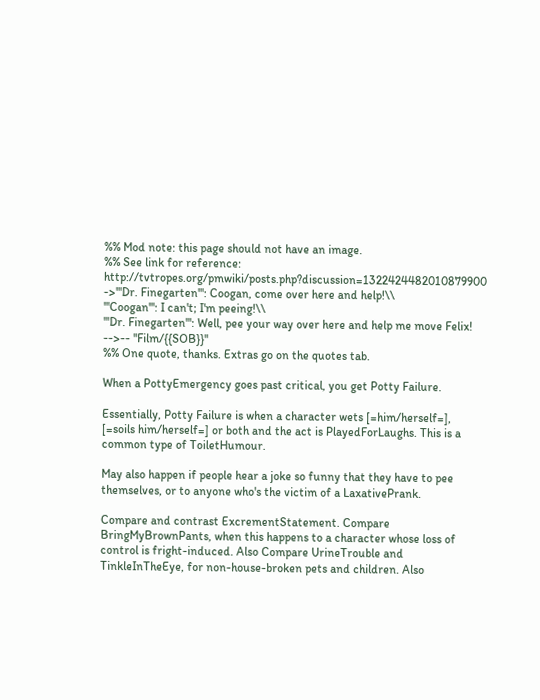%% Mod note: this page should not have an image.
%% See link for reference: http://tvtropes.org/pmwiki/posts.php?discussion=1322424482010879900
->'''Dr. Finegarten''': Coogan, come over here and help!\\
'''Coogan''': I can't; I'm peeing!\\
'''Dr. Finegarten''': Well, pee your way over here and help me move Felix!
-->-- ''Film/{{SOB}}''
%% One quote, thanks. Extras go on the quotes tab.

When a PottyEmergency goes past critical, you get Potty Failure.

Essentially, Potty Failure is when a character wets [=him/herself=], [=soils him/herself=] or both and the act is PlayedForLaughs. This is a common type of ToiletHumour.

May also happen if people hear a joke so funny that they have to pee themselves, or to anyone who's the victim of a LaxativePrank.

Compare and contrast ExcrementStatement. Compare BringMyBrownPants, when this happens to a character whose loss of control is fright-induced. Also Compare UrineTrouble and TinkleInTheEye, for non-house-broken pets and children. Also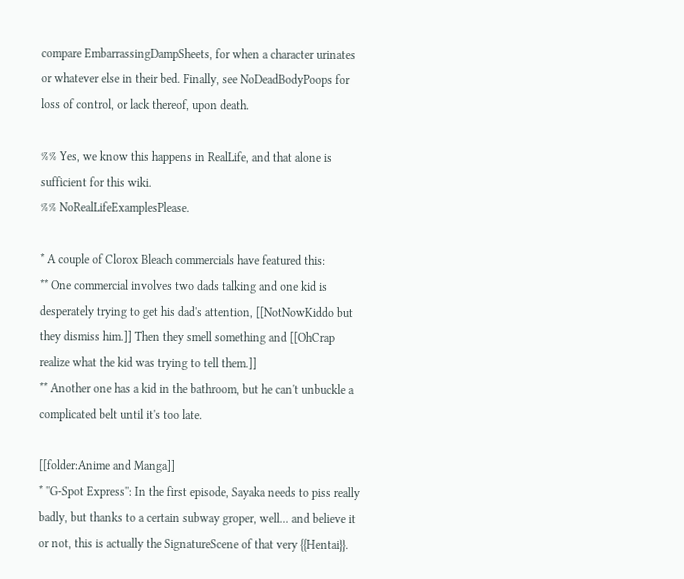compare EmbarrassingDampSheets, for when a character urinates or whatever else in their bed. Finally, see NoDeadBodyPoops for loss of control, or lack thereof, upon death.

%% Yes, we know this happens in RealLife, and that alone is sufficient for this wiki.
%% NoRealLifeExamplesPlease.

* A couple of Clorox Bleach commercials have featured this:
** One commercial involves two dads talking and one kid is desperately trying to get his dad's attention, [[NotNowKiddo but they dismiss him.]] Then they smell something and [[OhCrap realize what the kid was trying to tell them.]]
** Another one has a kid in the bathroom, but he can't unbuckle a complicated belt until it's too late.

[[folder:Anime and Manga]]
* ''G-Spot Express'': In the first episode, Sayaka needs to piss really badly, but thanks to a certain subway groper, well... and believe it or not, this is actually the SignatureScene of that very {{Hentai}}.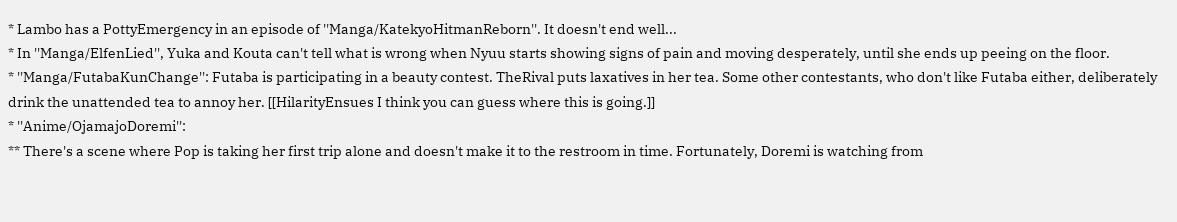* Lambo has a PottyEmergency in an episode of ''Manga/KatekyoHitmanReborn''. It doesn't end well...
* In ''Manga/ElfenLied'', Yuka and Kouta can't tell what is wrong when Nyuu starts showing signs of pain and moving desperately, until she ends up peeing on the floor.
* ''Manga/FutabaKunChange'': Futaba is participating in a beauty contest. TheRival puts laxatives in her tea. Some other contestants, who don't like Futaba either, deliberately drink the unattended tea to annoy her. [[HilarityEnsues I think you can guess where this is going.]]
* ''Anime/OjamajoDoremi'':
** There's a scene where Pop is taking her first trip alone and doesn't make it to the restroom in time. Fortunately, Doremi is watching from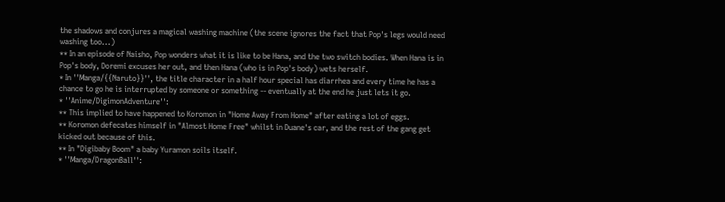the shadows and conjures a magical washing machine (the scene ignores the fact that Pop's legs would need washing too...)
** In an episode of Naisho, Pop wonders what it is like to be Hana, and the two switch bodies. When Hana is in Pop's body, Doremi excuses her out, and then Hana (who is in Pop's body) wets herself.
* In ''Manga/{{Naruto}}'', the title character in a half hour special has diarrhea and every time he has a chance to go he is interrupted by someone or something -- eventually at the end he just lets it go.
* ''Anime/DigimonAdventure'':
** This implied to have happened to Koromon in "Home Away From Home" after eating a lot of eggs.
** Koromon defecates himself in "Almost Home Free" whilst in Duane's car, and the rest of the gang get kicked out because of this.
** In "Digibaby Boom" a baby Yuramon soils itself.
* ''Manga/DragonBall'':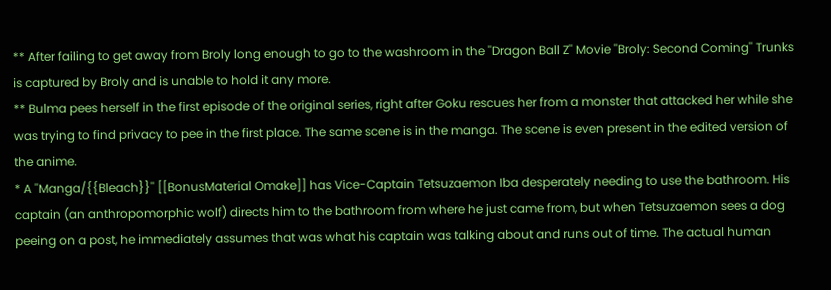** After failing to get away from Broly long enough to go to the washroom in the ''Dragon Ball Z'' Movie ''Broly: Second Coming'' Trunks is captured by Broly and is unable to hold it any more.
** Bulma pees herself in the first episode of the original series, right after Goku rescues her from a monster that attacked her while she was trying to find privacy to pee in the first place. The same scene is in the manga. The scene is even present in the edited version of the anime.
* A ''Manga/{{Bleach}}'' [[BonusMaterial Omake]] has Vice-Captain Tetsuzaemon Iba desperately needing to use the bathroom. His captain (an anthropomorphic wolf) directs him to the bathroom from where he just came from, but when Tetsuzaemon sees a dog peeing on a post, he immediately assumes that was what his captain was talking about and runs out of time. The actual human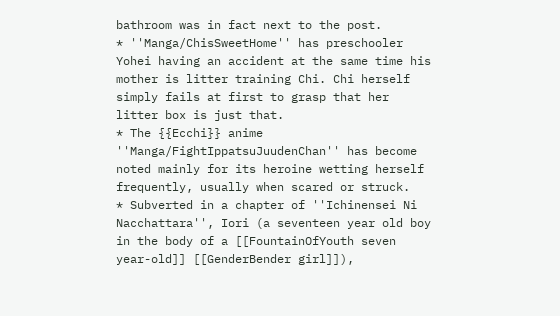bathroom was in fact next to the post.
* ''Manga/ChisSweetHome'' has preschooler Yohei having an accident at the same time his mother is litter training Chi. Chi herself simply fails at first to grasp that her litter box is just that.
* The {{Ecchi}} anime ''Manga/FightIppatsuJuudenChan'' has become noted mainly for its heroine wetting herself frequently, usually when scared or struck.
* Subverted in a chapter of ''Ichinensei Ni Nacchattara'', Iori (a seventeen year old boy in the body of a [[FountainOfYouth seven year-old]] [[GenderBender girl]]),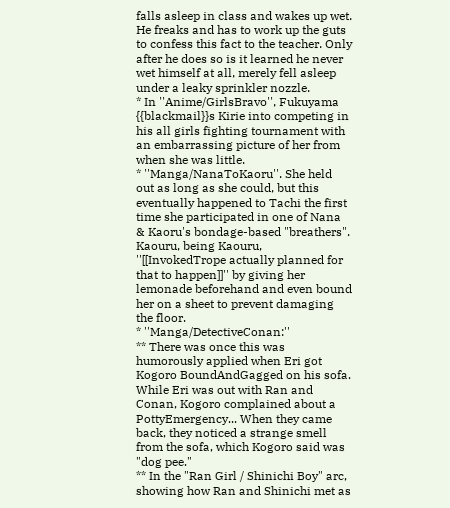falls asleep in class and wakes up wet. He freaks and has to work up the guts to confess this fact to the teacher. Only after he does so is it learned he never wet himself at all, merely fell asleep under a leaky sprinkler nozzle.
* In ''Anime/GirlsBravo'', Fukuyama {{blackmail}}s Kirie into competing in his all girls fighting tournament with an embarrassing picture of her from when she was little.
* ''Manga/NanaToKaoru''. She held out as long as she could, but this eventually happened to Tachi the first time she participated in one of Nana & Kaoru's bondage-based "breathers". Kaouru, being Kaouru, ''[[InvokedTrope actually planned for that to happen]]'' by giving her lemonade beforehand and even bound her on a sheet to prevent damaging the floor.
* ''Manga/DetectiveConan:''
** There was once this was humorously applied when Eri got Kogoro BoundAndGagged on his sofa. While Eri was out with Ran and Conan, Kogoro complained about a PottyEmergency... When they came back, they noticed a strange smell from the sofa, which Kogoro said was "dog pee."
** In the "Ran Girl / Shinichi Boy" arc, showing how Ran and Shinichi met as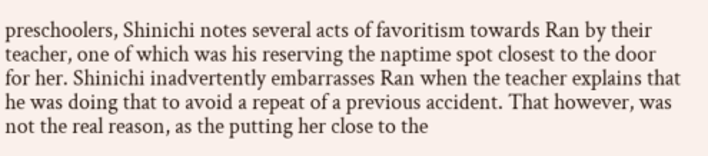preschoolers, Shinichi notes several acts of favoritism towards Ran by their teacher, one of which was his reserving the naptime spot closest to the door for her. Shinichi inadvertently embarrasses Ran when the teacher explains that he was doing that to avoid a repeat of a previous accident. That however, was not the real reason, as the putting her close to the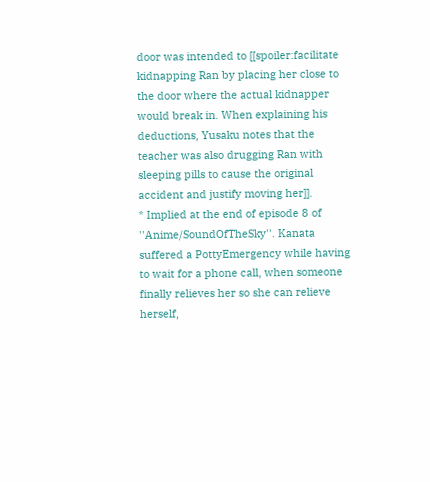door was intended to [[spoiler:facilitate kidnapping Ran by placing her close to the door where the actual kidnapper would break in. When explaining his deductions, Yusaku notes that the teacher was also drugging Ran with sleeping pills to cause the original accident and justify moving her]].
* Implied at the end of episode 8 of ''Anime/SoundOfTheSky''. Kanata suffered a PottyEmergency while having to wait for a phone call, when someone finally relieves her so she can relieve herself,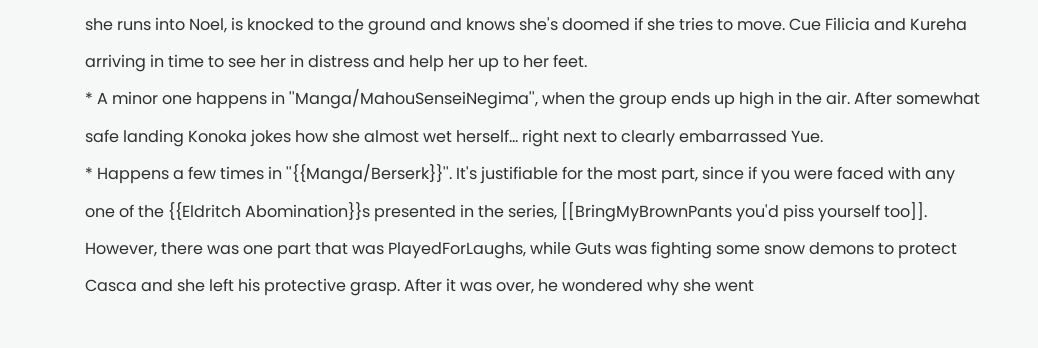she runs into Noel, is knocked to the ground and knows she's doomed if she tries to move. Cue Filicia and Kureha arriving in time to see her in distress and help her up to her feet.
* A minor one happens in ''Manga/MahouSenseiNegima'', when the group ends up high in the air. After somewhat safe landing Konoka jokes how she almost wet herself... right next to clearly embarrassed Yue.
* Happens a few times in ''{{Manga/Berserk}}''. It's justifiable for the most part, since if you were faced with any one of the {{Eldritch Abomination}}s presented in the series, [[BringMyBrownPants you'd piss yourself too]]. However, there was one part that was PlayedForLaughs, while Guts was fighting some snow demons to protect Casca and she left his protective grasp. After it was over, he wondered why she went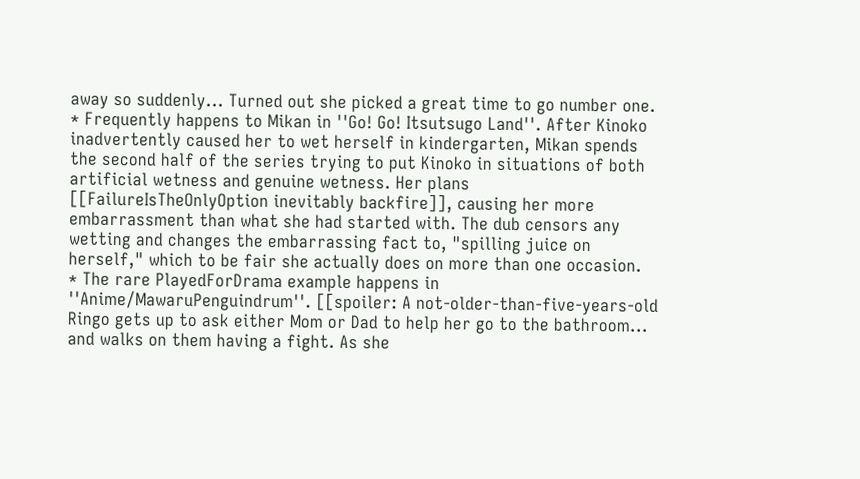away so suddenly... Turned out she picked a great time to go number one.
* Frequently happens to Mikan in ''Go! Go! Itsutsugo Land''. After Kinoko inadvertently caused her to wet herself in kindergarten, Mikan spends the second half of the series trying to put Kinoko in situations of both artificial wetness and genuine wetness. Her plans [[FailureIsTheOnlyOption inevitably backfire]], causing her more embarrassment than what she had started with. The dub censors any wetting and changes the embarrassing fact to, "spilling juice on herself," which to be fair she actually does on more than one occasion.
* The rare PlayedForDrama example happens in ''Anime/MawaruPenguindrum''. [[spoiler: A not-older-than-five-years-old Ringo gets up to ask either Mom or Dad to help her go to the bathroom... and walks on them having a fight. As she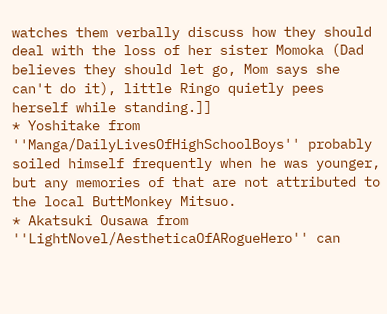watches them verbally discuss how they should deal with the loss of her sister Momoka (Dad believes they should let go, Mom says she can't do it), little Ringo quietly pees herself while standing.]]
* Yoshitake from ''Manga/DailyLivesOfHighSchoolBoys'' probably soiled himself frequently when he was younger, but any memories of that are not attributed to the local ButtMonkey Mitsuo.
* Akatsuki Ousawa from ''LightNovel/AestheticaOfARogueHero'' can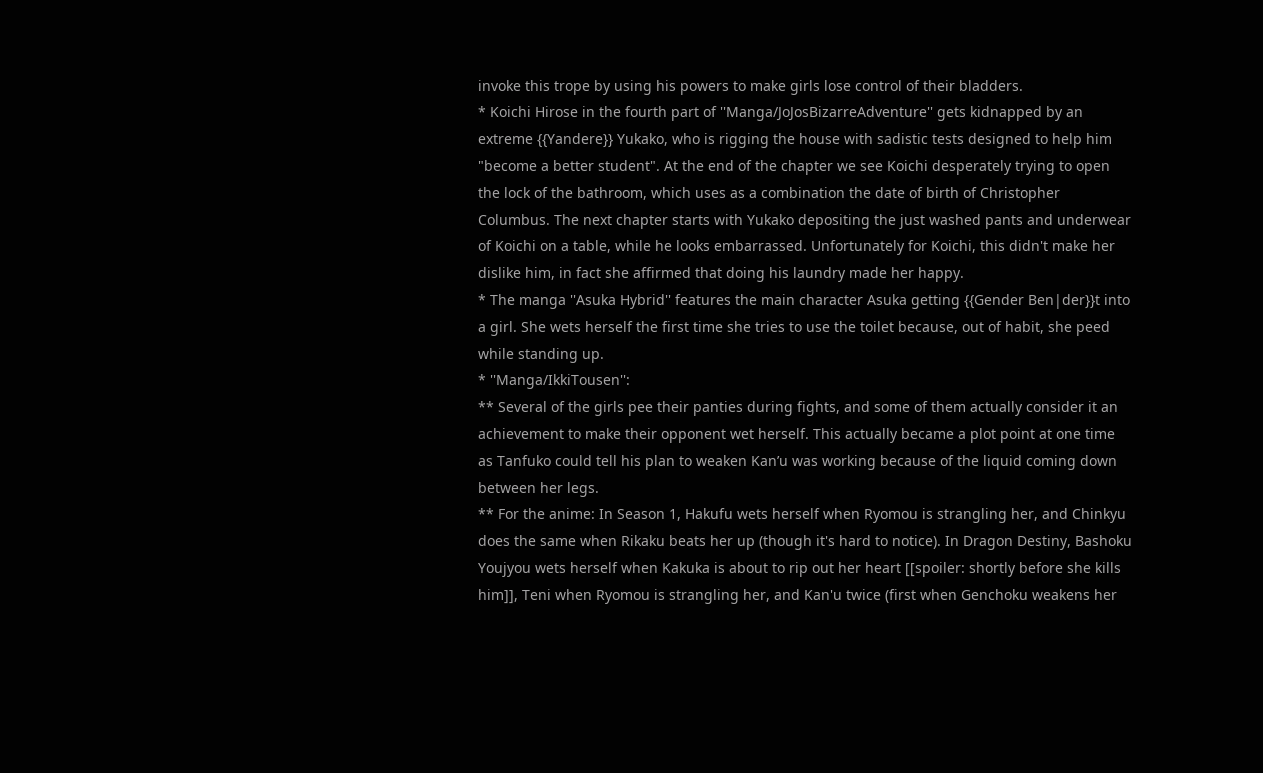invoke this trope by using his powers to make girls lose control of their bladders.
* Koichi Hirose in the fourth part of ''Manga/JoJosBizarreAdventure'' gets kidnapped by an extreme {{Yandere}} Yukako, who is rigging the house with sadistic tests designed to help him "become a better student". At the end of the chapter we see Koichi desperately trying to open the lock of the bathroom, which uses as a combination the date of birth of Christopher Columbus. The next chapter starts with Yukako depositing the just washed pants and underwear of Koichi on a table, while he looks embarrassed. Unfortunately for Koichi, this didn't make her dislike him, in fact she affirmed that doing his laundry made her happy.
* The manga ''Asuka Hybrid'' features the main character Asuka getting {{Gender Ben|der}}t into a girl. She wets herself the first time she tries to use the toilet because, out of habit, she peed while standing up.
* ''Manga/IkkiTousen'':
** Several of the girls pee their panties during fights, and some of them actually consider it an achievement to make their opponent wet herself. This actually became a plot point at one time as Tanfuko could tell his plan to weaken Kan’u was working because of the liquid coming down between her legs.
** For the anime: In Season 1, Hakufu wets herself when Ryomou is strangling her, and Chinkyu does the same when Rikaku beats her up (though it's hard to notice). In Dragon Destiny, Bashoku Youjyou wets herself when Kakuka is about to rip out her heart [[spoiler: shortly before she kills him]], Teni when Ryomou is strangling her, and Kan'u twice (first when Genchoku weakens her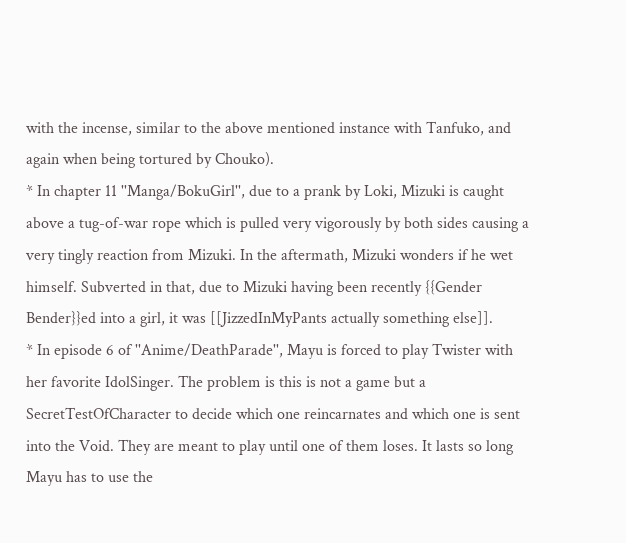with the incense, similar to the above mentioned instance with Tanfuko, and again when being tortured by Chouko).
* In chapter 11 ''Manga/BokuGirl'', due to a prank by Loki, Mizuki is caught above a tug-of-war rope which is pulled very vigorously by both sides causing a very tingly reaction from Mizuki. In the aftermath, Mizuki wonders if he wet himself. Subverted in that, due to Mizuki having been recently {{Gender Bender}}ed into a girl, it was [[JizzedInMyPants actually something else]].
* In episode 6 of ''Anime/DeathParade'', Mayu is forced to play Twister with her favorite IdolSinger. The problem is this is not a game but a SecretTestOfCharacter to decide which one reincarnates and which one is sent into the Void. They are meant to play until one of them loses. It lasts so long Mayu has to use the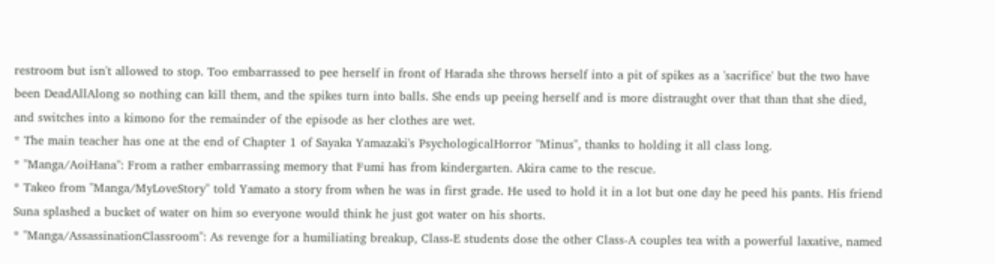restroom but isn't allowed to stop. Too embarrassed to pee herself in front of Harada she throws herself into a pit of spikes as a 'sacrifice' but the two have been DeadAllAlong so nothing can kill them, and the spikes turn into balls. She ends up peeing herself and is more distraught over that than that she died, and switches into a kimono for the remainder of the episode as her clothes are wet.
* The main teacher has one at the end of Chapter 1 of Sayaka Yamazaki's PsychologicalHorror ''Minus'', thanks to holding it all class long.
* ''Manga/AoiHana'': From a rather embarrassing memory that Fumi has from kindergarten. Akira came to the rescue.
* Takeo from ''Manga/MyLoveStory'' told Yamato a story from when he was in first grade. He used to hold it in a lot but one day he peed his pants. His friend Suna splashed a bucket of water on him so everyone would think he just got water on his shorts.
* ''Manga/AssassinationClassroom'': As revenge for a humiliating breakup, Class-E students dose the other Class-A couples tea with a powerful laxative, named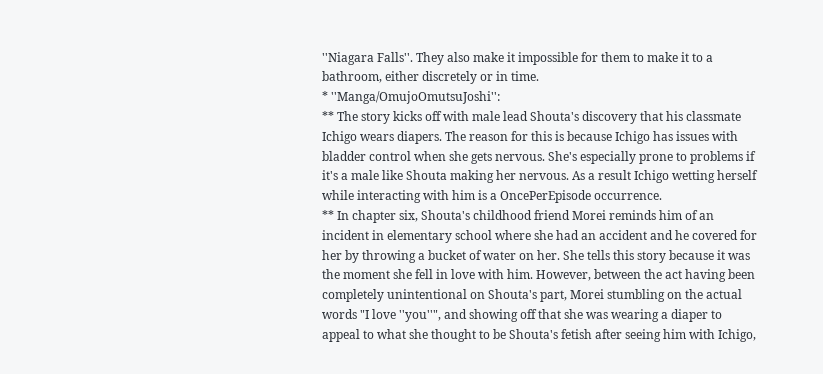''Niagara Falls''. They also make it impossible for them to make it to a bathroom, either discretely or in time.
* ''Manga/OmujoOmutsuJoshi'':
** The story kicks off with male lead Shouta's discovery that his classmate Ichigo wears diapers. The reason for this is because Ichigo has issues with bladder control when she gets nervous. She's especially prone to problems if it's a male like Shouta making her nervous. As a result Ichigo wetting herself while interacting with him is a OncePerEpisode occurrence.
** In chapter six, Shouta's childhood friend Morei reminds him of an incident in elementary school where she had an accident and he covered for her by throwing a bucket of water on her. She tells this story because it was the moment she fell in love with him. However, between the act having been completely unintentional on Shouta's part, Morei stumbling on the actual words "I love ''you''", and showing off that she was wearing a diaper to appeal to what she thought to be Shouta's fetish after seeing him with Ichigo,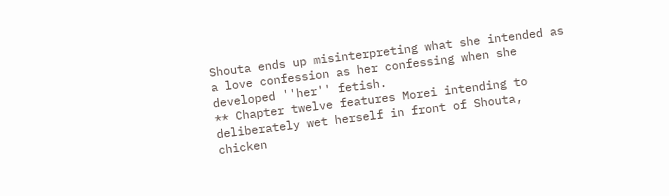Shouta ends up misinterpreting what she intended as a love confession as her confessing when she developed ''her'' fetish.
** Chapter twelve features Morei intending to deliberately wet herself in front of Shouta, chicken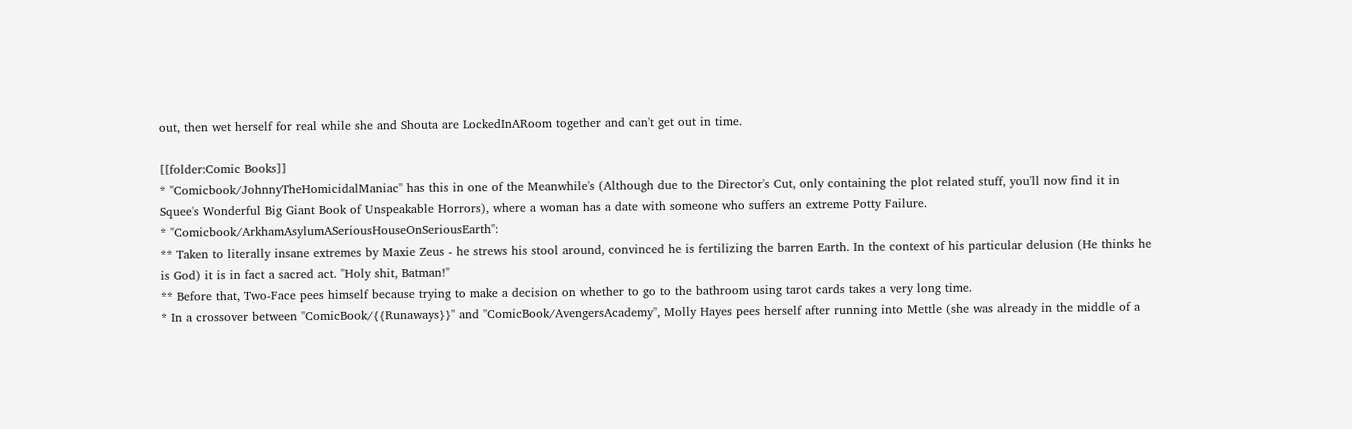out, then wet herself for real while she and Shouta are LockedInARoom together and can't get out in time.

[[folder:Comic Books]]
* ''Comicbook/JohnnyTheHomicidalManiac'' has this in one of the Meanwhile's (Although due to the Director's Cut, only containing the plot related stuff, you'll now find it in Squee's Wonderful Big Giant Book of Unspeakable Horrors), where a woman has a date with someone who suffers an extreme Potty Failure.
* ''Comicbook/ArkhamAsylumASeriousHouseOnSeriousEarth'':
** Taken to literally insane extremes by Maxie Zeus - he strews his stool around, convinced he is fertilizing the barren Earth. In the context of his particular delusion (He thinks he is God) it is in fact a sacred act. ''Holy shit, Batman!''
** Before that, Two-Face pees himself because trying to make a decision on whether to go to the bathroom using tarot cards takes a very long time.
* In a crossover between ''ComicBook/{{Runaways}}'' and ''ComicBook/AvengersAcademy'', Molly Hayes pees herself after running into Mettle (she was already in the middle of a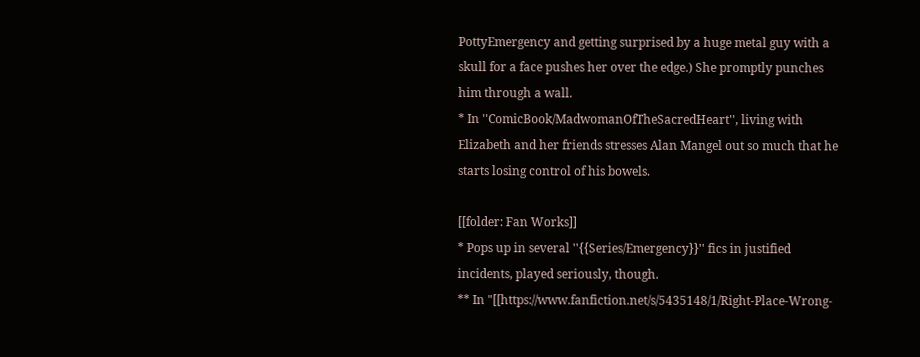PottyEmergency and getting surprised by a huge metal guy with a skull for a face pushes her over the edge.) She promptly punches him through a wall.
* In ''ComicBook/MadwomanOfTheSacredHeart'', living with Elizabeth and her friends stresses Alan Mangel out so much that he starts losing control of his bowels.

[[folder: Fan Works]]
* Pops up in several ''{{Series/Emergency}}'' fics in justified incidents, played seriously, though.
** In "[[https://www.fanfiction.net/s/5435148/1/Right-Place-Wrong-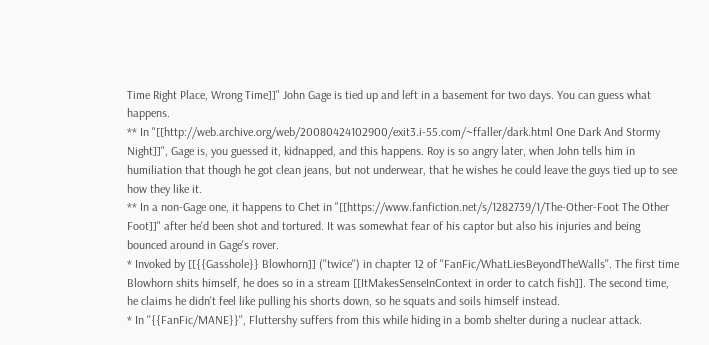Time Right Place, Wrong Time]]" John Gage is tied up and left in a basement for two days. You can guess what happens.
** In "[[http://web.archive.org/web/20080424102900/exit3.i-55.com/~ffaller/dark.html One Dark And Stormy Night]]", Gage is, you guessed it, kidnapped, and this happens. Roy is so angry later, when John tells him in humiliation that though he got clean jeans, but not underwear, that he wishes he could leave the guys tied up to see how they like it.
** In a non-Gage one, it happens to Chet in "[[https://www.fanfiction.net/s/1282739/1/The-Other-Foot The Other Foot]]" after he'd been shot and tortured. It was somewhat fear of his captor but also his injuries and being bounced around in Gage's rover.
* Invoked by [[{{Gasshole}} Blowhorn]] (''twice'') in chapter 12 of ''FanFic/WhatLiesBeyondTheWalls''. The first time Blowhorn shits himself, he does so in a stream [[ItMakesSenseInContext in order to catch fish]]. The second time, he claims he didn't feel like pulling his shorts down, so he squats and soils himself instead.
* In ''{{FanFic/MANE}}'', Fluttershy suffers from this while hiding in a bomb shelter during a nuclear attack.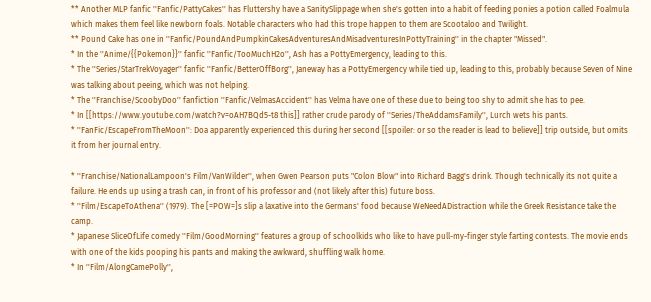** Another MLP fanfic ''Fanfic/PattyCakes'' has Fluttershy have a SanitySlippage when she's gotten into a habit of feeding ponies a potion called Foalmula which makes them feel like newborn foals. Notable characters who had this trope happen to them are Scootaloo and Twilight.
** Pound Cake has one in ''Fanfic/PoundAndPumpkinCakesAdventuresAndMisadventuresInPottyTraining'' in the chapter "Missed".
* In the ''Anime/{{Pokemon}}'' fanfic ''Fanfic/TooMuchH2o'', Ash has a PottyEmergency, leading to this.
* The ''Series/StarTrekVoyager'' fanfic ''Fanfic/BetterOffBorg'', Janeway has a PottyEmergency while tied up, leading to this, probably because Seven of Nine was talking about peeing, which was not helping.
* The ''Franchise/ScoobyDoo'' fanfiction ''Fanfic/VelmasAccident'' has Velma have one of these due to being too shy to admit she has to pee.
* In [[https://www.youtube.com/watch?v=oAH7BQd5-t8 this]] rather crude parody of ''Series/TheAddamsFamily'', Lurch wets his pants.
* ''FanFic/EscapeFromTheMoon'': Doa apparently experienced this during her second [[spoiler: or so the reader is lead to believe]] trip outside, but omits it from her journal entry.

* ''Franchise/NationalLampoon's Film/VanWilder'', when Gwen Pearson puts "Colon Blow" into Richard Bagg's drink. Though technically its not quite a failure. He ends up using a trash can, in front of his professor and (not likely after this) future boss.
* ''Film/EscapeToAthena'' (1979). The [=POW=]s slip a laxative into the Germans' food because WeNeedADistraction while the Greek Resistance take the camp.
* Japanese SliceOfLife comedy ''Film/GoodMorning'' features a group of schoolkids who like to have pull-my-finger style farting contests. The movie ends with one of the kids pooping his pants and making the awkward, shuffling walk home.
* In ''Film/AlongCamePolly'',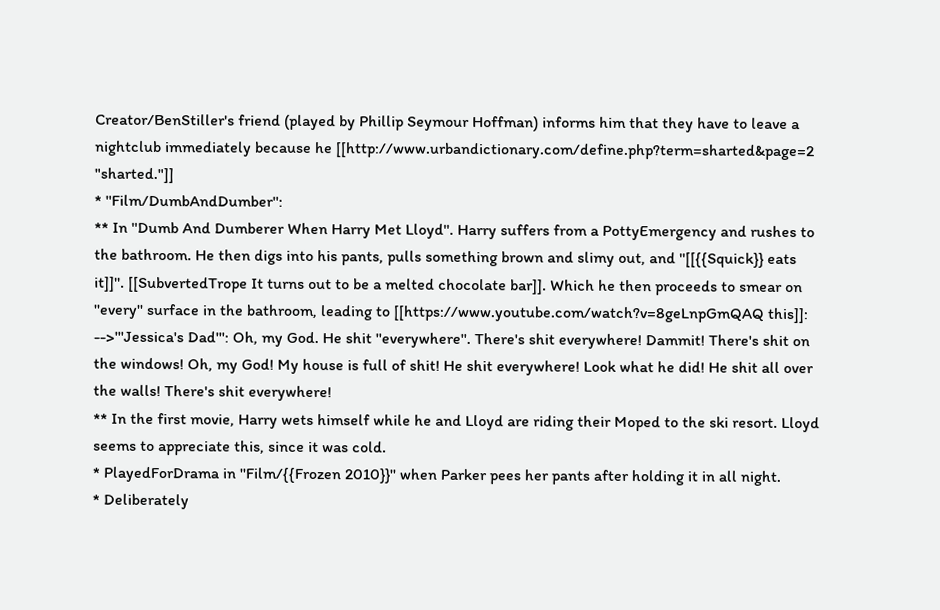Creator/BenStiller's friend (played by Phillip Seymour Hoffman) informs him that they have to leave a nightclub immediately because he [[http://www.urbandictionary.com/define.php?term=sharted&page=2 "sharted."]]
* ''Film/DumbAndDumber'':
** In ''Dumb And Dumberer When Harry Met Lloyd''. Harry suffers from a PottyEmergency and rushes to the bathroom. He then digs into his pants, pulls something brown and slimy out, and ''[[{{Squick}} eats it]]''. [[SubvertedTrope It turns out to be a melted chocolate bar]]. Which he then proceeds to smear on ''every'' surface in the bathroom, leading to [[https://www.youtube.com/watch?v=8geLnpGmQAQ this]]:
-->'''Jessica's Dad''': Oh, my God. He shit ''everywhere''. There's shit everywhere! Dammit! There's shit on the windows! Oh, my God! My house is full of shit! He shit everywhere! Look what he did! He shit all over the walls! There's shit everywhere!
** In the first movie, Harry wets himself while he and Lloyd are riding their Moped to the ski resort. Lloyd seems to appreciate this, since it was cold.
* PlayedForDrama in ''Film/{{Frozen 2010}}'' when Parker pees her pants after holding it in all night.
* Deliberately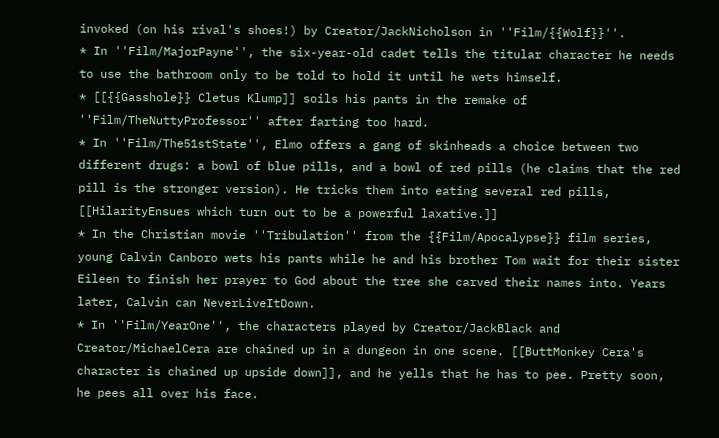invoked (on his rival's shoes!) by Creator/JackNicholson in ''Film/{{Wolf}}''.
* In ''Film/MajorPayne'', the six-year-old cadet tells the titular character he needs to use the bathroom only to be told to hold it until he wets himself.
* [[{{Gasshole}} Cletus Klump]] soils his pants in the remake of ''Film/TheNuttyProfessor'' after farting too hard.
* In ''Film/The51stState'', Elmo offers a gang of skinheads a choice between two different drugs: a bowl of blue pills, and a bowl of red pills (he claims that the red pill is the stronger version). He tricks them into eating several red pills, [[HilarityEnsues which turn out to be a powerful laxative.]]
* In the Christian movie ''Tribulation'' from the {{Film/Apocalypse}} film series, young Calvin Canboro wets his pants while he and his brother Tom wait for their sister Eileen to finish her prayer to God about the tree she carved their names into. Years later, Calvin can NeverLiveItDown.
* In ''Film/YearOne'', the characters played by Creator/JackBlack and Creator/MichaelCera are chained up in a dungeon in one scene. [[ButtMonkey Cera's character is chained up upside down]], and he yells that he has to pee. Pretty soon, he pees all over his face.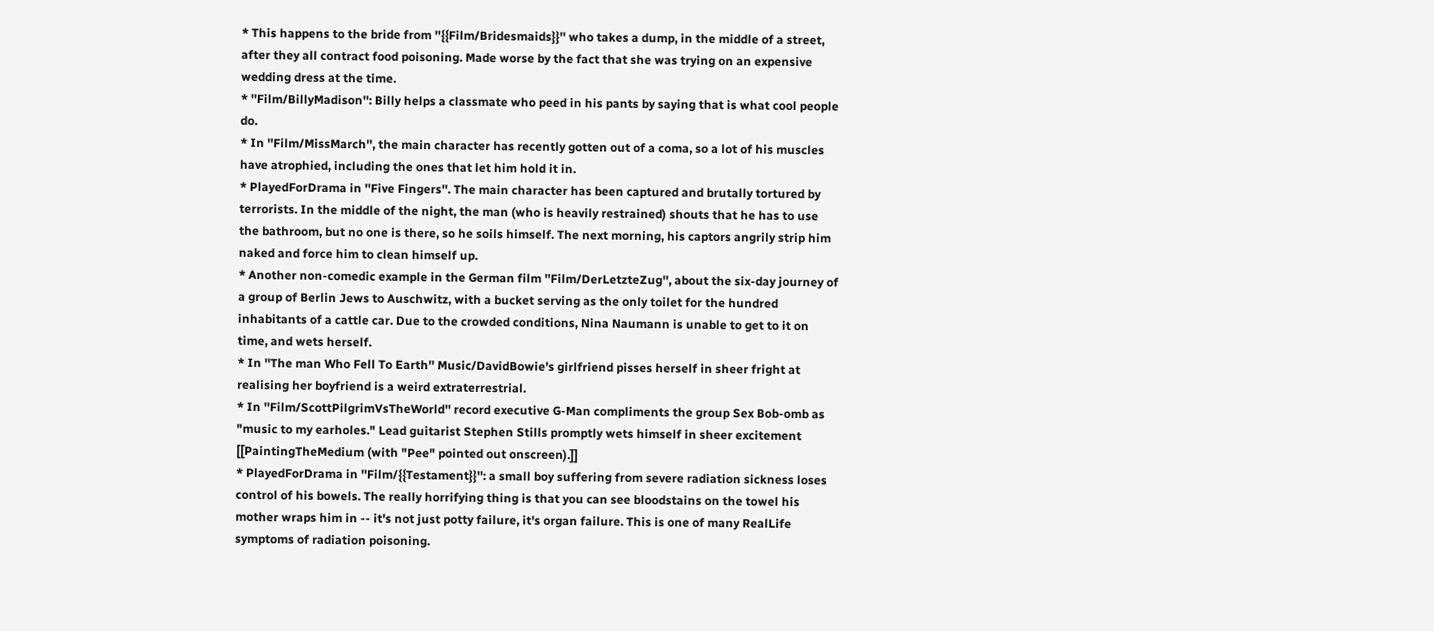* This happens to the bride from ''{{Film/Bridesmaids}}'' who takes a dump, in the middle of a street, after they all contract food poisoning. Made worse by the fact that she was trying on an expensive wedding dress at the time.
* ''Film/BillyMadison'': Billy helps a classmate who peed in his pants by saying that is what cool people do.
* In ''Film/MissMarch'', the main character has recently gotten out of a coma, so a lot of his muscles have atrophied, including the ones that let him hold it in.
* PlayedForDrama in ''Five Fingers''. The main character has been captured and brutally tortured by terrorists. In the middle of the night, the man (who is heavily restrained) shouts that he has to use the bathroom, but no one is there, so he soils himself. The next morning, his captors angrily strip him naked and force him to clean himself up.
* Another non-comedic example in the German film ''Film/DerLetzteZug'', about the six-day journey of a group of Berlin Jews to Auschwitz, with a bucket serving as the only toilet for the hundred inhabitants of a cattle car. Due to the crowded conditions, Nina Naumann is unable to get to it on time, and wets herself.
* In ''The man Who Fell To Earth'' Music/DavidBowie's girlfriend pisses herself in sheer fright at realising her boyfriend is a weird extraterrestrial.
* In ''Film/ScottPilgrimVsTheWorld'' record executive G-Man compliments the group Sex Bob-omb as "music to my earholes." Lead guitarist Stephen Stills promptly wets himself in sheer excitement [[PaintingTheMedium (with "Pee" pointed out onscreen).]]
* PlayedForDrama in ''Film/{{Testament}}'': a small boy suffering from severe radiation sickness loses control of his bowels. The really horrifying thing is that you can see bloodstains on the towel his mother wraps him in -- it's not just potty failure, it's organ failure. This is one of many RealLife symptoms of radiation poisoning.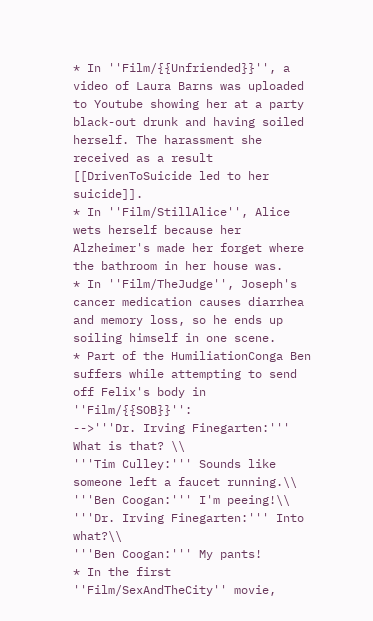* In ''Film/{{Unfriended}}'', a video of Laura Barns was uploaded to Youtube showing her at a party black-out drunk and having soiled herself. The harassment she received as a result [[DrivenToSuicide led to her suicide]].
* In ''Film/StillAlice'', Alice wets herself because her Alzheimer's made her forget where the bathroom in her house was.
* In ''Film/TheJudge'', Joseph's cancer medication causes diarrhea and memory loss, so he ends up soiling himself in one scene.
* Part of the HumiliationConga Ben suffers while attempting to send off Felix's body in ''Film/{{SOB}}'':
-->'''Dr. Irving Finegarten:''' What is that? \\
'''Tim Culley:''' Sounds like someone left a faucet running.\\
'''Ben Coogan:''' I'm peeing!\\
'''Dr. Irving Finegarten:''' Into what?\\
'''Ben Coogan:''' My pants!
* In the first ''Film/SexAndTheCity'' movie,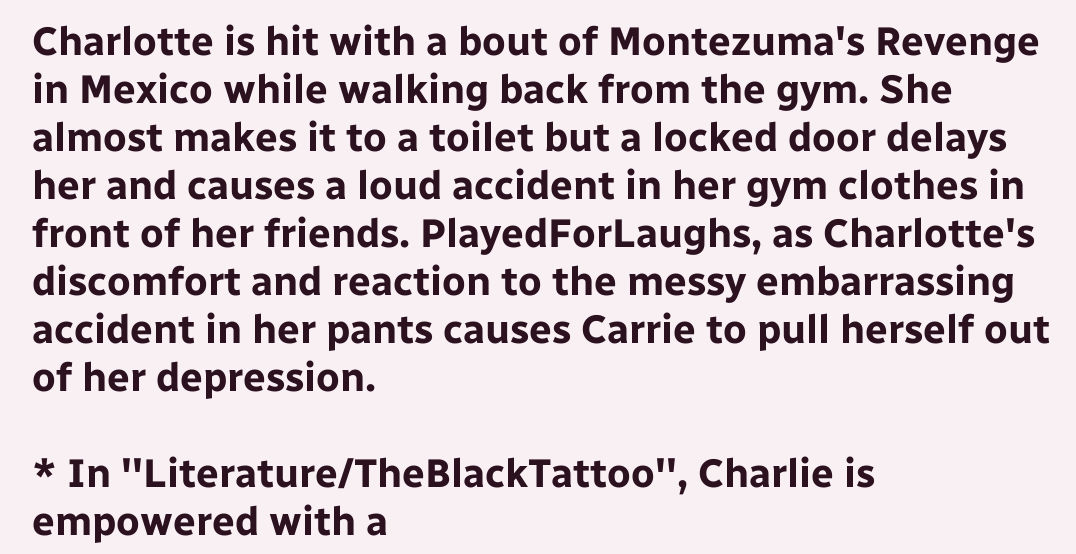Charlotte is hit with a bout of Montezuma's Revenge in Mexico while walking back from the gym. She almost makes it to a toilet but a locked door delays her and causes a loud accident in her gym clothes in front of her friends. PlayedForLaughs, as Charlotte's discomfort and reaction to the messy embarrassing accident in her pants causes Carrie to pull herself out of her depression.

* In ''Literature/TheBlackTattoo'', Charlie is empowered with a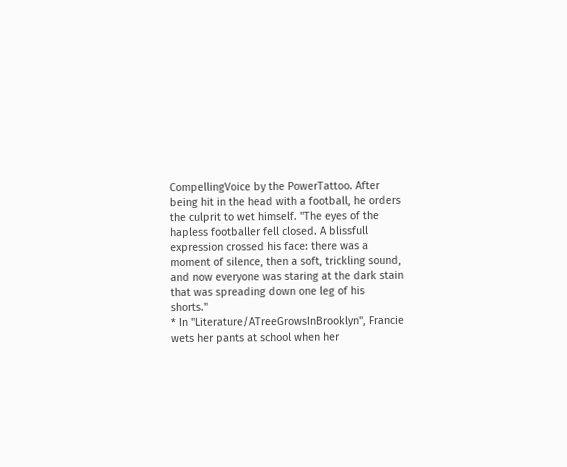CompellingVoice by the PowerTattoo. After being hit in the head with a football, he orders the culprit to wet himself. "The eyes of the hapless footballer fell closed. A blissfull expression crossed his face: there was a moment of silence, then a soft, trickling sound, and now everyone was staring at the dark stain that was spreading down one leg of his shorts."
* In ''Literature/ATreeGrowsInBrooklyn'', Francie wets her pants at school when her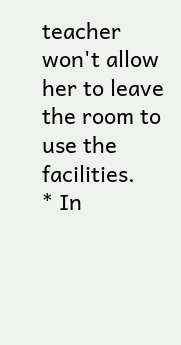teacher won't allow her to leave the room to use the facilities.
* In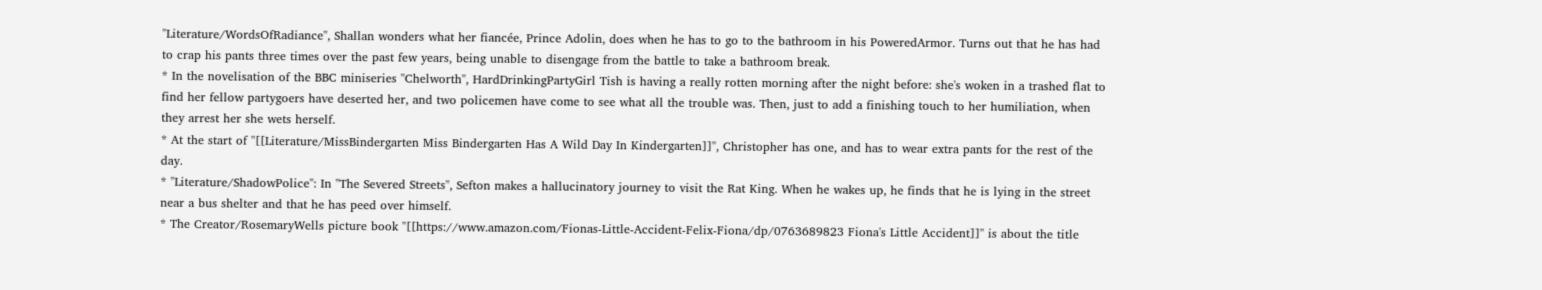''Literature/WordsOfRadiance'', Shallan wonders what her fiancée, Prince Adolin, does when he has to go to the bathroom in his PoweredArmor. Turns out that he has had to crap his pants three times over the past few years, being unable to disengage from the battle to take a bathroom break.
* In the novelisation of the BBC miniseries ''Chelworth'', HardDrinkingPartyGirl Tish is having a really rotten morning after the night before: she's woken in a trashed flat to find her fellow partygoers have deserted her, and two policemen have come to see what all the trouble was. Then, just to add a finishing touch to her humiliation, when they arrest her she wets herself.
* At the start of ''[[Literature/MissBindergarten Miss Bindergarten Has A Wild Day In Kindergarten]]'', Christopher has one, and has to wear extra pants for the rest of the day.
* ''Literature/ShadowPolice'': In ''The Severed Streets'', Sefton makes a hallucinatory journey to visit the Rat King. When he wakes up, he finds that he is lying in the street near a bus shelter and that he has peed over himself.
* The Creator/RosemaryWells picture book ''[[https://www.amazon.com/Fionas-Little-Accident-Felix-Fiona/dp/0763689823 Fiona's Little Accident]]'' is about the title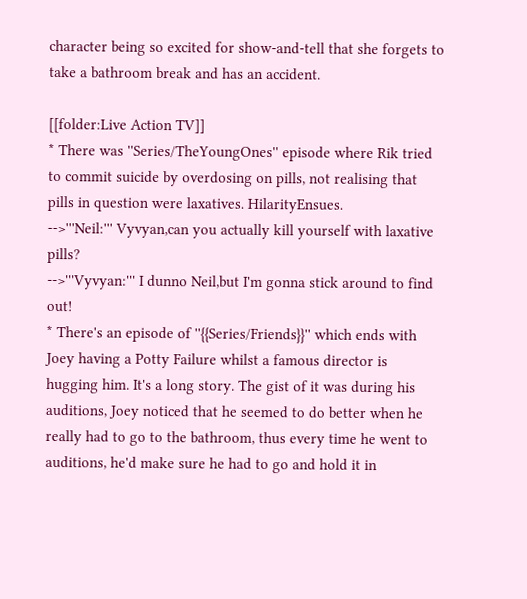character being so excited for show-and-tell that she forgets to take a bathroom break and has an accident.

[[folder:Live Action TV]]
* There was ''Series/TheYoungOnes'' episode where Rik tried to commit suicide by overdosing on pills, not realising that pills in question were laxatives. HilarityEnsues.
-->'''Neil:''' Vyvyan,can you actually kill yourself with laxative pills?
-->'''Vyvyan:''' I dunno Neil,but I'm gonna stick around to find out!
* There's an episode of ''{{Series/Friends}}'' which ends with Joey having a Potty Failure whilst a famous director is hugging him. It's a long story. The gist of it was during his auditions, Joey noticed that he seemed to do better when he really had to go to the bathroom, thus every time he went to auditions, he'd make sure he had to go and hold it in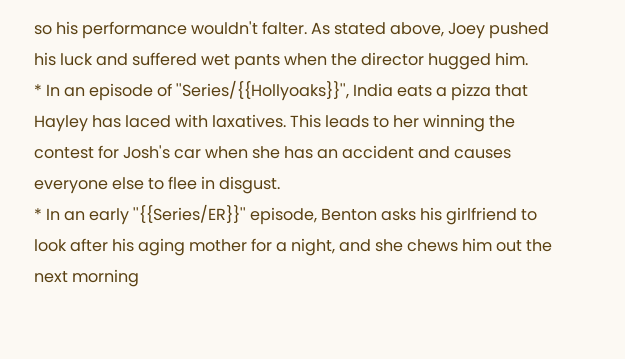so his performance wouldn't falter. As stated above, Joey pushed his luck and suffered wet pants when the director hugged him.
* In an episode of ''Series/{{Hollyoaks}}'', India eats a pizza that Hayley has laced with laxatives. This leads to her winning the contest for Josh's car when she has an accident and causes everyone else to flee in disgust.
* In an early ''{{Series/ER}}'' episode, Benton asks his girlfriend to look after his aging mother for a night, and she chews him out the next morning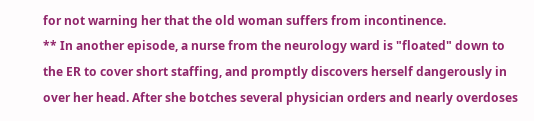for not warning her that the old woman suffers from incontinence.
** In another episode, a nurse from the neurology ward is "floated" down to the ER to cover short staffing, and promptly discovers herself dangerously in over her head. After she botches several physician orders and nearly overdoses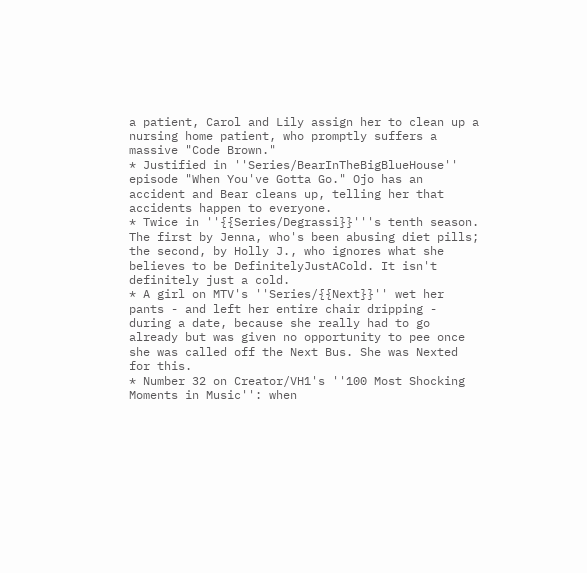a patient, Carol and Lily assign her to clean up a nursing home patient, who promptly suffers a massive "Code Brown."
* Justified in ''Series/BearInTheBigBlueHouse'' episode "When You've Gotta Go." Ojo has an accident and Bear cleans up, telling her that accidents happen to everyone.
* Twice in ''{{Series/Degrassi}}'''s tenth season. The first by Jenna, who's been abusing diet pills; the second, by Holly J., who ignores what she believes to be DefinitelyJustACold. It isn't definitely just a cold.
* A girl on MTV's ''Series/{{Next}}'' wet her pants - and left her entire chair dripping - during a date, because she really had to go already but was given no opportunity to pee once she was called off the Next Bus. She was Nexted for this.
* Number 32 on Creator/VH1's ''100 Most Shocking Moments in Music'': when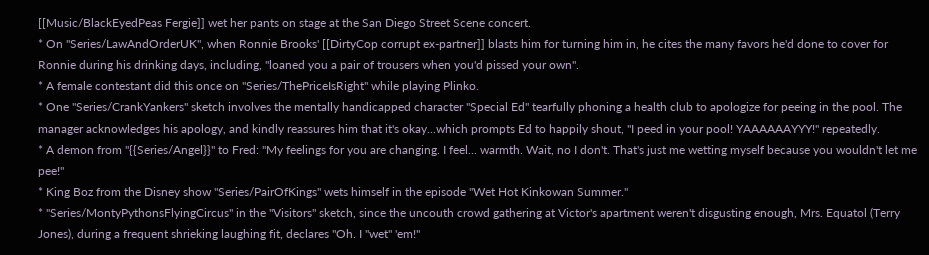[[Music/BlackEyedPeas Fergie]] wet her pants on stage at the San Diego Street Scene concert.
* On ''Series/LawAndOrderUK'', when Ronnie Brooks' [[DirtyCop corrupt ex-partner]] blasts him for turning him in, he cites the many favors he'd done to cover for Ronnie during his drinking days, including, "loaned you a pair of trousers when you'd pissed your own".
* A female contestant did this once on ''Series/ThePriceIsRight'' while playing Plinko.
* One ''Series/CrankYankers'' sketch involves the mentally handicapped character "Special Ed" tearfully phoning a health club to apologize for peeing in the pool. The manager acknowledges his apology, and kindly reassures him that it's okay...which prompts Ed to happily shout, "I peed in your pool! YAAAAAAYYY!" repeatedly.
* A demon from ''{{Series/Angel}}'' to Fred: "My feelings for you are changing. I feel... warmth. Wait, no I don't. That's just me wetting myself because you wouldn't let me pee!"
* King Boz from the Disney show ''Series/PairOfKings'' wets himself in the episode "Wet Hot Kinkowan Summer."
* ''Series/MontyPythonsFlyingCircus'' in the "Visitors" sketch, since the uncouth crowd gathering at Victor's apartment weren't disgusting enough, Mrs. Equatol (Terry Jones), during a frequent shrieking laughing fit, declares "Oh. I ''wet'' 'em!"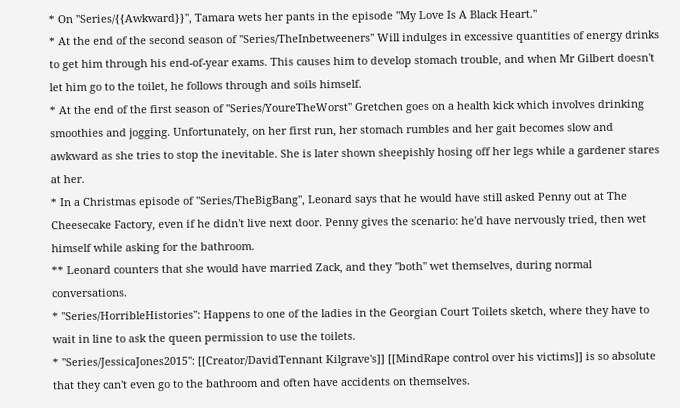* On ''Series/{{Awkward}}'', Tamara wets her pants in the episode "My Love Is A Black Heart."
* At the end of the second season of ''Series/TheInbetweeners'' Will indulges in excessive quantities of energy drinks to get him through his end-of-year exams. This causes him to develop stomach trouble, and when Mr Gilbert doesn't let him go to the toilet, he follows through and soils himself.
* At the end of the first season of ''Series/YoureTheWorst'' Gretchen goes on a health kick which involves drinking smoothies and jogging. Unfortunately, on her first run, her stomach rumbles and her gait becomes slow and awkward as she tries to stop the inevitable. She is later shown sheepishly hosing off her legs while a gardener stares at her.
* In a Christmas episode of ''Series/TheBigBang'', Leonard says that he would have still asked Penny out at The Cheesecake Factory, even if he didn't live next door. Penny gives the scenario: he'd have nervously tried, then wet himself while asking for the bathroom.
** Leonard counters that she would have married Zack, and they ''both'' wet themselves, during normal conversations.
* ''Series/HorribleHistories'': Happens to one of the ladies in the Georgian Court Toilets sketch, where they have to wait in line to ask the queen permission to use the toilets.
* ''Series/JessicaJones2015'': [[Creator/DavidTennant Kilgrave's]] [[MindRape control over his victims]] is so absolute that they can't even go to the bathroom and often have accidents on themselves.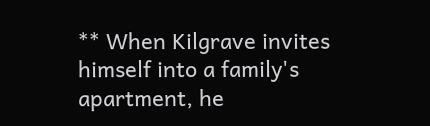** When Kilgrave invites himself into a family's apartment, he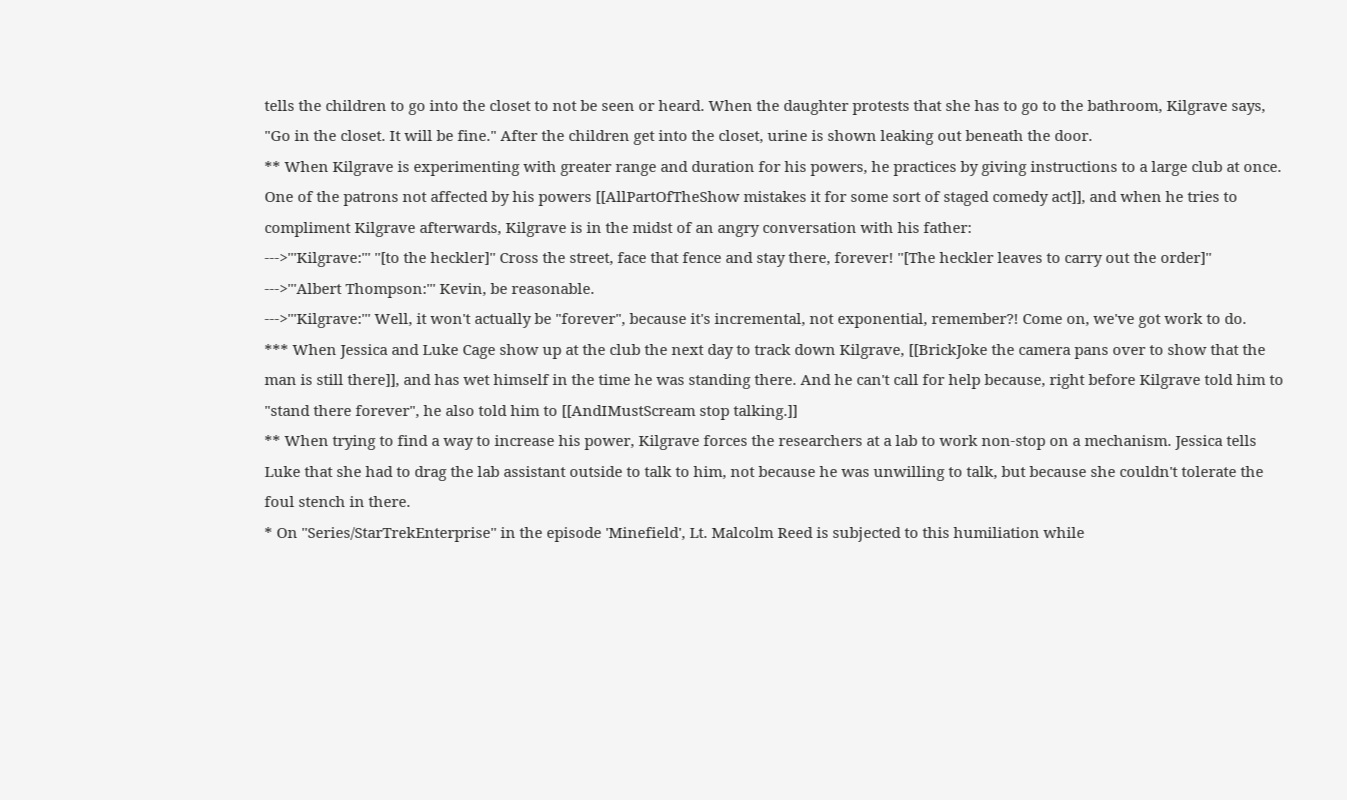tells the children to go into the closet to not be seen or heard. When the daughter protests that she has to go to the bathroom, Kilgrave says, "Go in the closet. It will be fine." After the children get into the closet, urine is shown leaking out beneath the door.
** When Kilgrave is experimenting with greater range and duration for his powers, he practices by giving instructions to a large club at once. One of the patrons not affected by his powers [[AllPartOfTheShow mistakes it for some sort of staged comedy act]], and when he tries to compliment Kilgrave afterwards, Kilgrave is in the midst of an angry conversation with his father:
--->'''Kilgrave:''' ''[to the heckler]'' Cross the street, face that fence and stay there, forever! ''[The heckler leaves to carry out the order]''
--->'''Albert Thompson:''' Kevin, be reasonable.
--->'''Kilgrave:''' Well, it won't actually be "forever", because it's incremental, not exponential, remember?! Come on, we've got work to do.
*** When Jessica and Luke Cage show up at the club the next day to track down Kilgrave, [[BrickJoke the camera pans over to show that the man is still there]], and has wet himself in the time he was standing there. And he can't call for help because, right before Kilgrave told him to "stand there forever", he also told him to [[AndIMustScream stop talking.]]
** When trying to find a way to increase his power, Kilgrave forces the researchers at a lab to work non-stop on a mechanism. Jessica tells Luke that she had to drag the lab assistant outside to talk to him, not because he was unwilling to talk, but because she couldn't tolerate the foul stench in there.
* On ''Series/StarTrekEnterprise'' in the episode 'Minefield', Lt. Malcolm Reed is subjected to this humiliation while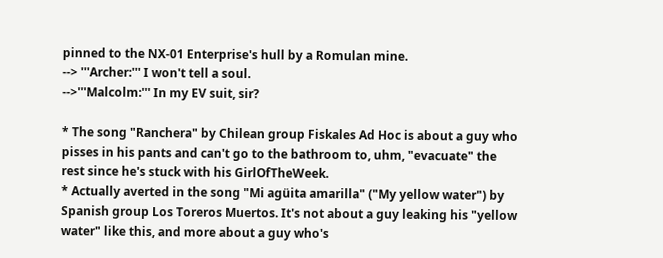pinned to the NX-01 Enterprise's hull by a Romulan mine.
--> '''Archer:''' I won't tell a soul.
-->'''Malcolm:''' In my EV suit, sir?

* The song "Ranchera" by Chilean group Fiskales Ad Hoc is about a guy who pisses in his pants and can't go to the bathroom to, uhm, "evacuate" the rest since he's stuck with his GirlOfTheWeek.
* Actually averted in the song "Mi agüita amarilla" ("My yellow water") by Spanish group Los Toreros Muertos. It's not about a guy leaking his "yellow water" like this, and more about a guy who's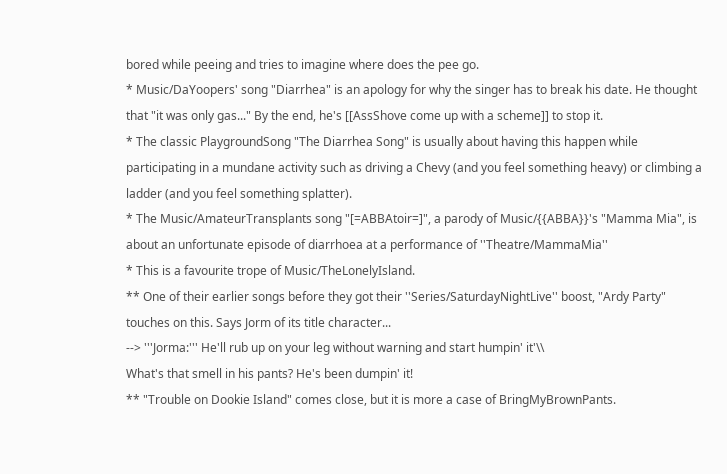bored while peeing and tries to imagine where does the pee go.
* Music/DaYoopers' song "Diarrhea" is an apology for why the singer has to break his date. He thought that "it was only gas..." By the end, he's [[AssShove come up with a scheme]] to stop it.
* The classic PlaygroundSong "The Diarrhea Song" is usually about having this happen while participating in a mundane activity such as driving a Chevy (and you feel something heavy) or climbing a ladder (and you feel something splatter).
* The Music/AmateurTransplants song "[=ABBAtoir=]", a parody of Music/{{ABBA}}'s "Mamma Mia", is about an unfortunate episode of diarrhoea at a performance of ''Theatre/MammaMia''
* This is a favourite trope of Music/TheLonelyIsland.
** One of their earlier songs before they got their ''Series/SaturdayNightLive'' boost, "Ardy Party" touches on this. Says Jorm of its title character...
--> '''Jorma:''' He'll rub up on your leg without warning and start humpin' it'\\
What's that smell in his pants? He's been dumpin' it!
** "Trouble on Dookie Island" comes close, but it is more a case of BringMyBrownPants.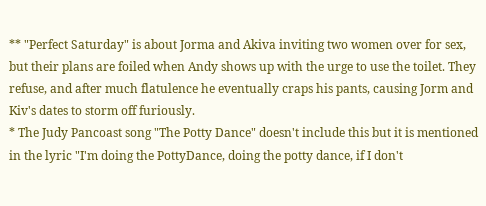** "Perfect Saturday" is about Jorma and Akiva inviting two women over for sex, but their plans are foiled when Andy shows up with the urge to use the toilet. They refuse, and after much flatulence he eventually craps his pants, causing Jorm and Kiv's dates to storm off furiously.
* The Judy Pancoast song "The Potty Dance" doesn't include this but it is mentioned in the lyric "I'm doing the PottyDance, doing the potty dance, if I don't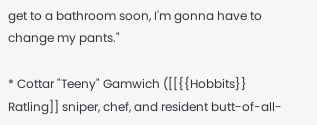get to a bathroom soon, I'm gonna have to change my pants."

* Cottar "Teeny" Gamwich ([[{{Hobbits}} Ratling]] sniper, chef, and resident butt-of-all-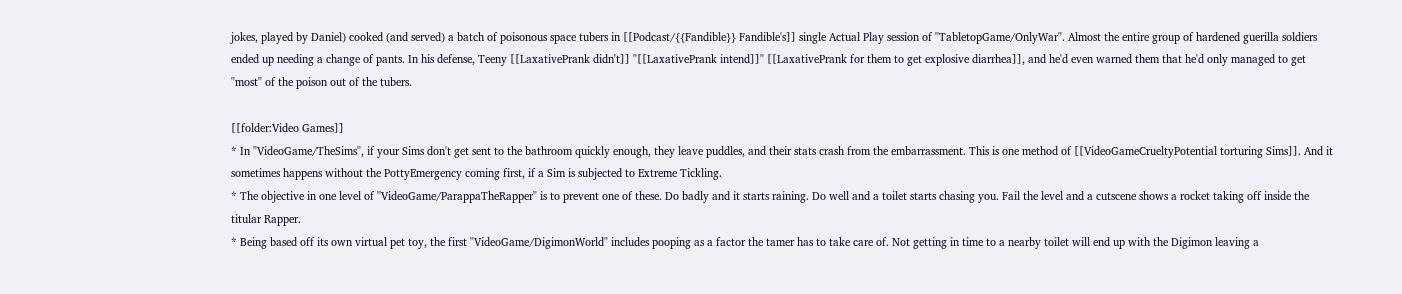jokes, played by Daniel) cooked (and served) a batch of poisonous space tubers in [[Podcast/{{Fandible}} Fandible's]] single Actual Play session of ''TabletopGame/OnlyWar''. Almost the entire group of hardened guerilla soldiers ended up needing a change of pants. In his defense, Teeny [[LaxativePrank didn't]] ''[[LaxativePrank intend]]'' [[LaxativePrank for them to get explosive diarrhea]], and he'd even warned them that he'd only managed to get ''most'' of the poison out of the tubers.

[[folder:Video Games]]
* In ''VideoGame/TheSims'', if your Sims don't get sent to the bathroom quickly enough, they leave puddles, and their stats crash from the embarrassment. This is one method of [[VideoGameCrueltyPotential torturing Sims]]. And it sometimes happens without the PottyEmergency coming first, if a Sim is subjected to Extreme Tickling.
* The objective in one level of ''VideoGame/ParappaTheRapper'' is to prevent one of these. Do badly and it starts raining. Do well and a toilet starts chasing you. Fail the level and a cutscene shows a rocket taking off inside the titular Rapper.
* Being based off its own virtual pet toy, the first ''VideoGame/DigimonWorld'' includes pooping as a factor the tamer has to take care of. Not getting in time to a nearby toilet will end up with the Digimon leaving a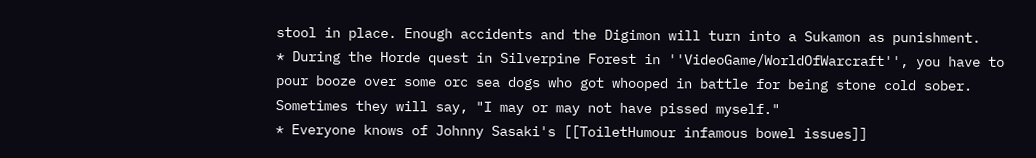stool in place. Enough accidents and the Digimon will turn into a Sukamon as punishment.
* During the Horde quest in Silverpine Forest in ''VideoGame/WorldOfWarcraft'', you have to pour booze over some orc sea dogs who got whooped in battle for being stone cold sober. Sometimes they will say, "I may or may not have pissed myself."
* Everyone knows of Johnny Sasaki's [[ToiletHumour infamous bowel issues]]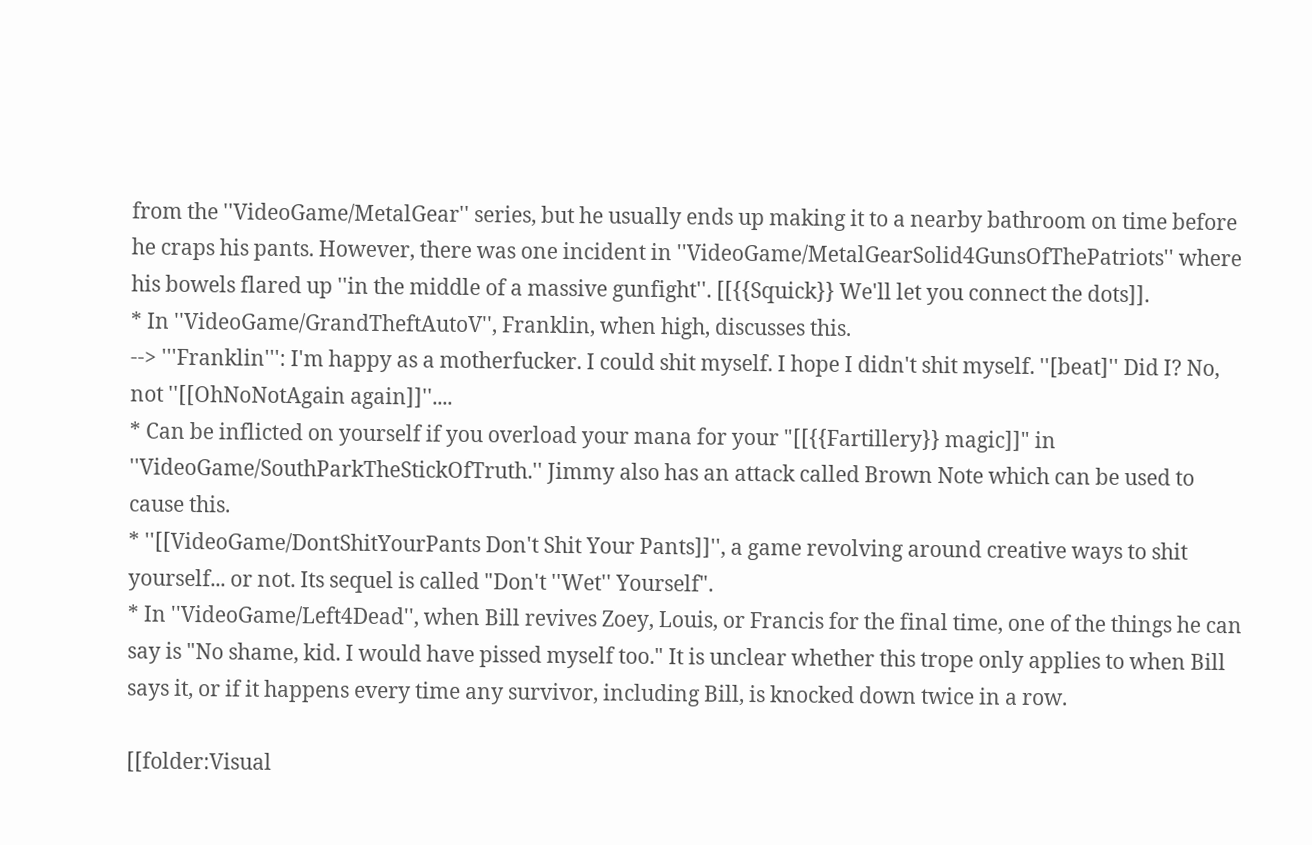from the ''VideoGame/MetalGear'' series, but he usually ends up making it to a nearby bathroom on time before he craps his pants. However, there was one incident in ''VideoGame/MetalGearSolid4GunsOfThePatriots'' where his bowels flared up ''in the middle of a massive gunfight''. [[{{Squick}} We'll let you connect the dots]].
* In ''VideoGame/GrandTheftAutoV'', Franklin, when high, discusses this.
--> '''Franklin''': I'm happy as a motherfucker. I could shit myself. I hope I didn't shit myself. ''[beat]'' Did I? No, not ''[[OhNoNotAgain again]]''....
* Can be inflicted on yourself if you overload your mana for your "[[{{Fartillery}} magic]]" in ''VideoGame/SouthParkTheStickOfTruth.'' Jimmy also has an attack called Brown Note which can be used to cause this.
* ''[[VideoGame/DontShitYourPants Don't Shit Your Pants]]'', a game revolving around creative ways to shit yourself... or not. Its sequel is called "Don't ''Wet'' Yourself".
* In ''VideoGame/Left4Dead'', when Bill revives Zoey, Louis, or Francis for the final time, one of the things he can say is "No shame, kid. I would have pissed myself too." It is unclear whether this trope only applies to when Bill says it, or if it happens every time any survivor, including Bill, is knocked down twice in a row.

[[folder:Visual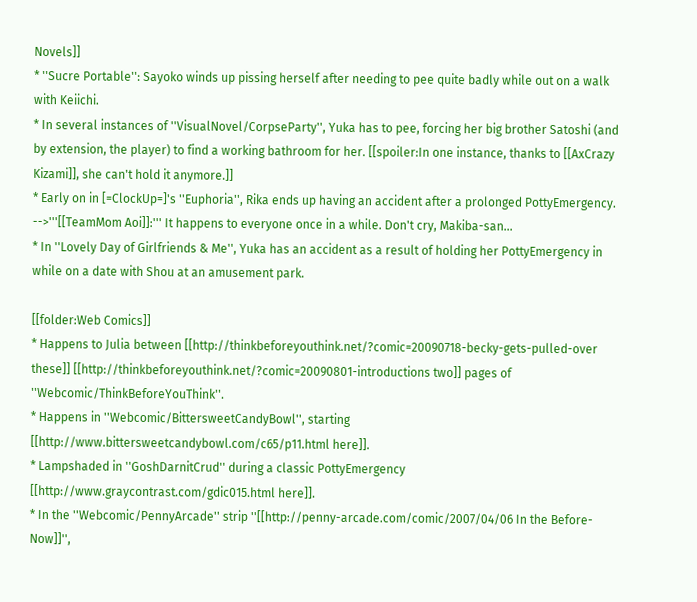Novels]]
* ''Sucre Portable'': Sayoko winds up pissing herself after needing to pee quite badly while out on a walk with Keiichi.
* In several instances of ''VisualNovel/CorpseParty'', Yuka has to pee, forcing her big brother Satoshi (and by extension, the player) to find a working bathroom for her. [[spoiler:In one instance, thanks to [[AxCrazy Kizami]], she can't hold it anymore.]]
* Early on in [=ClockUp=]'s ''Euphoria'', Rika ends up having an accident after a prolonged PottyEmergency.
-->'''[[TeamMom Aoi]]:''' It happens to everyone once in a while. Don't cry, Makiba-san...
* In ''Lovely Day of Girlfriends & Me'', Yuka has an accident as a result of holding her PottyEmergency in while on a date with Shou at an amusement park.

[[folder:Web Comics]]
* Happens to Julia between [[http://thinkbeforeyouthink.net/?comic=20090718-becky-gets-pulled-over these]] [[http://thinkbeforeyouthink.net/?comic=20090801-introductions two]] pages of ''Webcomic/ThinkBeforeYouThink''.
* Happens in ''Webcomic/BittersweetCandyBowl'', starting [[http://www.bittersweetcandybowl.com/c65/p11.html here]].
* Lampshaded in ''GoshDarnitCrud'' during a classic PottyEmergency [[http://www.graycontrast.com/gdic015.html here]].
* In the ''Webcomic/PennyArcade'' strip ''[[http://penny-arcade.com/comic/2007/04/06 In the Before-Now]]'',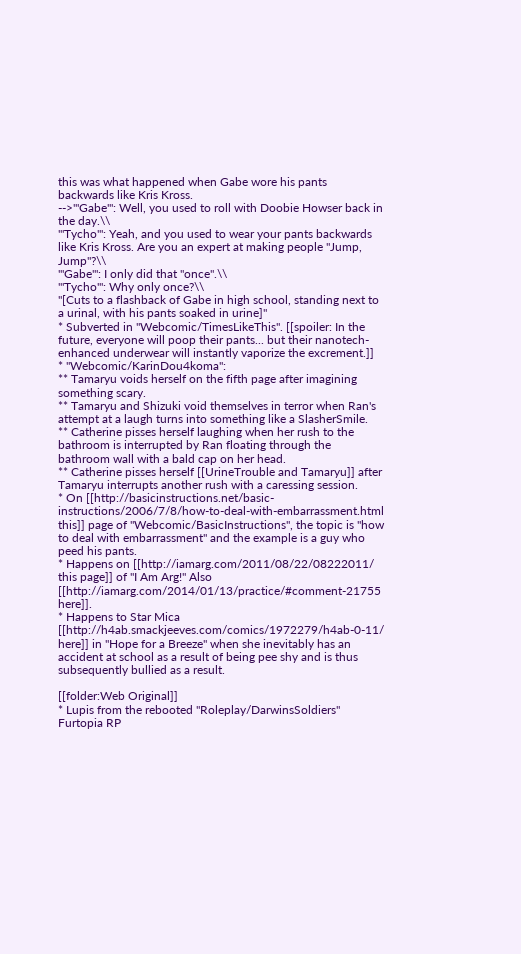this was what happened when Gabe wore his pants backwards like Kris Kross.
-->'''Gabe''': Well, you used to roll with Doobie Howser back in the day.\\
'''Tycho''': Yeah, and you used to wear your pants backwards like Kris Kross. Are you an expert at making people "Jump, Jump"?\\
'''Gabe''': I only did that ''once''.\\
'''Tycho''': Why only once?\\
''[Cuts to a flashback of Gabe in high school, standing next to a urinal, with his pants soaked in urine]''
* Subverted in ''Webcomic/TimesLikeThis''. [[spoiler: In the future, everyone will poop their pants... but their nanotech-enhanced underwear will instantly vaporize the excrement.]]
* ''Webcomic/KarinDou4koma'':
** Tamaryu voids herself on the fifth page after imagining something scary.
** Tamaryu and Shizuki void themselves in terror when Ran's attempt at a laugh turns into something like a SlasherSmile.
** Catherine pisses herself laughing when her rush to the bathroom is interrupted by Ran floating through the bathroom wall with a bald cap on her head.
** Catherine pisses herself [[UrineTrouble and Tamaryu]] after Tamaryu interrupts another rush with a caressing session.
* On [[http://basicinstructions.net/basic-instructions/2006/7/8/how-to-deal-with-embarrassment.html this]] page of ''Webcomic/BasicInstructions'', the topic is "how to deal with embarrassment" and the example is a guy who peed his pants.
* Happens on [[http://iamarg.com/2011/08/22/08222011/ this page]] of ''I Am Arg!'' Also [[http://iamarg.com/2014/01/13/practice/#comment-21755 here]].
* Happens to Star Mica [[http://h4ab.smackjeeves.com/comics/1972279/h4ab-0-11/ here]] in ''Hope for a Breeze'' when she inevitably has an accident at school as a result of being pee shy and is thus subsequently bullied as a result.

[[folder:Web Original]]
* Lupis from the rebooted ''Roleplay/DarwinsSoldiers'' Furtopia RP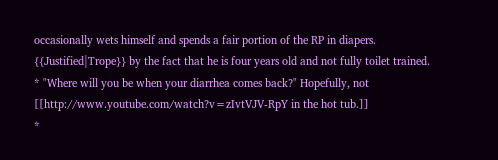occasionally wets himself and spends a fair portion of the RP in diapers. {{Justified|Trope}} by the fact that he is four years old and not fully toilet trained.
* "Where will you be when your diarrhea comes back?" Hopefully, not [[http://www.youtube.com/watch?v=zIvtVJV-RpY in the hot tub.]]
*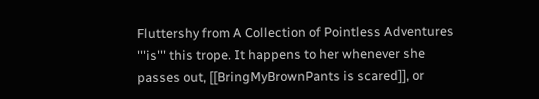Fluttershy from A Collection of Pointless Adventures '''is''' this trope. It happens to her whenever she passes out, [[BringMyBrownPants is scared]], or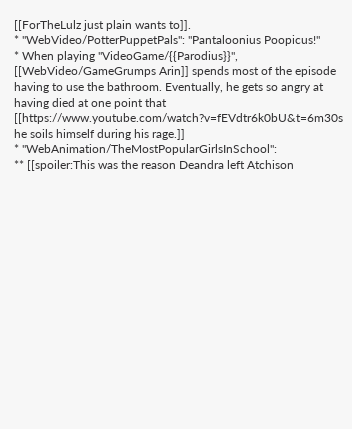[[ForTheLulz just plain wants to]].
* ''WebVideo/PotterPuppetPals'': "Pantaloonius Poopicus!"
* When playing ''VideoGame/{{Parodius}}'', [[WebVideo/GameGrumps Arin]] spends most of the episode having to use the bathroom. Eventually, he gets so angry at having died at one point that [[https://www.youtube.com/watch?v=fEVdtr6k0bU&t=6m30s he soils himself during his rage.]]
* ''WebAnimation/TheMostPopularGirlsInSchool'':
** [[spoiler:This was the reason Deandra left Atchison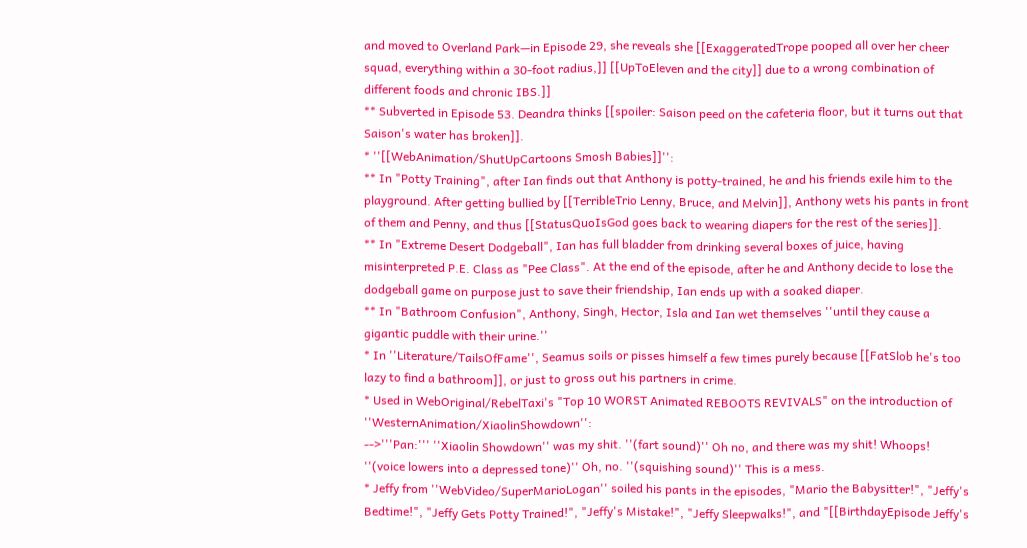and moved to Overland Park—in Episode 29, she reveals she [[ExaggeratedTrope pooped all over her cheer squad, everything within a 30-foot radius,]] [[UpToEleven and the city]] due to a wrong combination of different foods and chronic IBS.]]
** Subverted in Episode 53. Deandra thinks [[spoiler: Saison peed on the cafeteria floor, but it turns out that Saison's water has broken]].
* ''[[WebAnimation/ShutUpCartoons Smosh Babies]]'':
** In "Potty Training", after Ian finds out that Anthony is potty-trained, he and his friends exile him to the playground. After getting bullied by [[TerribleTrio Lenny, Bruce, and Melvin]], Anthony wets his pants in front of them and Penny, and thus [[StatusQuoIsGod goes back to wearing diapers for the rest of the series]].
** In "Extreme Desert Dodgeball", Ian has full bladder from drinking several boxes of juice, having misinterpreted P.E. Class as "Pee Class". At the end of the episode, after he and Anthony decide to lose the dodgeball game on purpose just to save their friendship, Ian ends up with a soaked diaper.
** In "Bathroom Confusion", Anthony, Singh, Hector, Isla and Ian wet themselves ''until they cause a gigantic puddle with their urine.''
* In ''Literature/TailsOfFame'', Seamus soils or pisses himself a few times purely because [[FatSlob he's too lazy to find a bathroom]], or just to gross out his partners in crime.
* Used in WebOriginal/RebelTaxi's "Top 10 WORST Animated REBOOTS REVIVALS" on the introduction of ''WesternAnimation/XiaolinShowdown'':
-->'''Pan:''' ''Xiaolin Showdown'' was my shit. ''(fart sound)'' Oh no, and there was my shit! Whoops! ''(voice lowers into a depressed tone)'' Oh, no. ''(squishing sound)'' This is a mess.
* Jeffy from ''WebVideo/SuperMarioLogan'' soiled his pants in the episodes, "Mario the Babysitter!", "Jeffy's Bedtime!", "Jeffy Gets Potty Trained!", "Jeffy's Mistake!", "Jeffy Sleepwalks!", and "[[BirthdayEpisode Jeffy's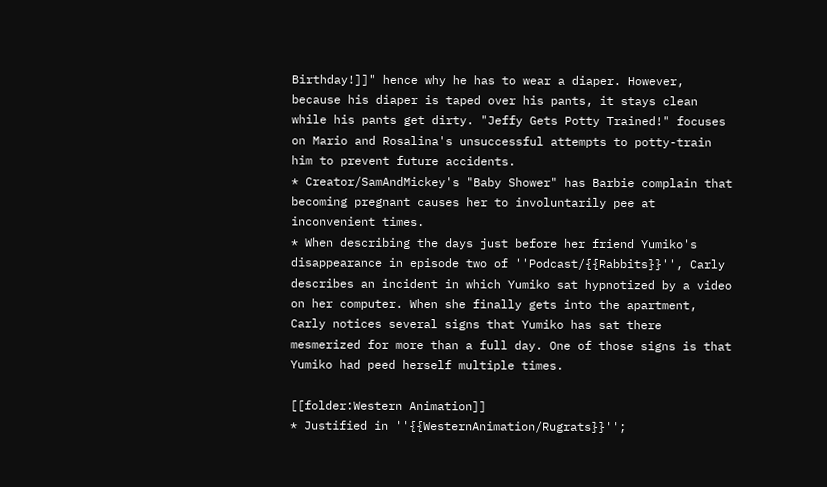Birthday!]]" hence why he has to wear a diaper. However, because his diaper is taped over his pants, it stays clean while his pants get dirty. "Jeffy Gets Potty Trained!" focuses on Mario and Rosalina's unsuccessful attempts to potty-train him to prevent future accidents.
* Creator/SamAndMickey's "Baby Shower" has Barbie complain that becoming pregnant causes her to involuntarily pee at inconvenient times.
* When describing the days just before her friend Yumiko's disappearance in episode two of ''Podcast/{{Rabbits}}'', Carly describes an incident in which Yumiko sat hypnotized by a video on her computer. When she finally gets into the apartment, Carly notices several signs that Yumiko has sat there mesmerized for more than a full day. One of those signs is that Yumiko had peed herself multiple times.

[[folder:Western Animation]]
* Justified in ''{{WesternAnimation/Rugrats}}'';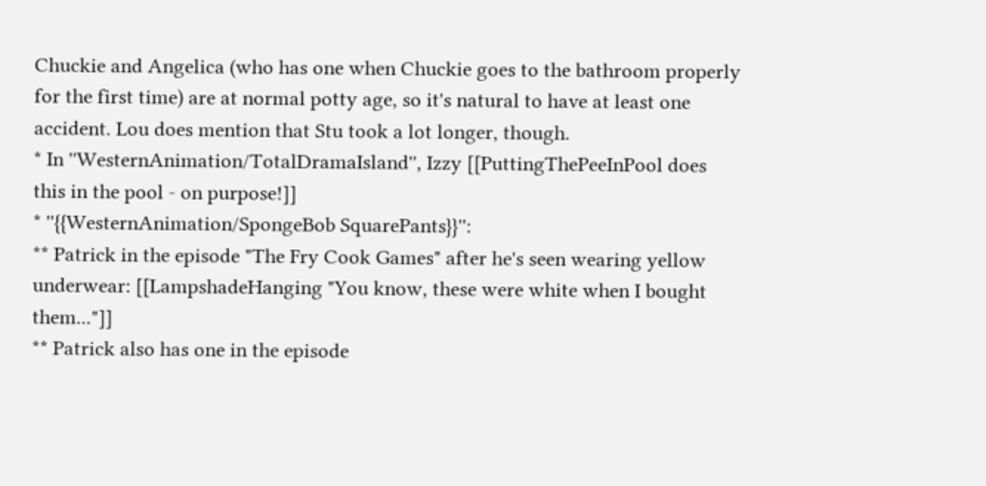Chuckie and Angelica (who has one when Chuckie goes to the bathroom properly for the first time) are at normal potty age, so it's natural to have at least one accident. Lou does mention that Stu took a lot longer, though.
* In ''WesternAnimation/TotalDramaIsland'', Izzy [[PuttingThePeeInPool does this in the pool - on purpose!]]
* ''{{WesternAnimation/SpongeBob SquarePants}}'':
** Patrick in the episode "The Fry Cook Games" after he's seen wearing yellow underwear: [[LampshadeHanging "You know, these were white when I bought them..."]]
** Patrick also has one in the episode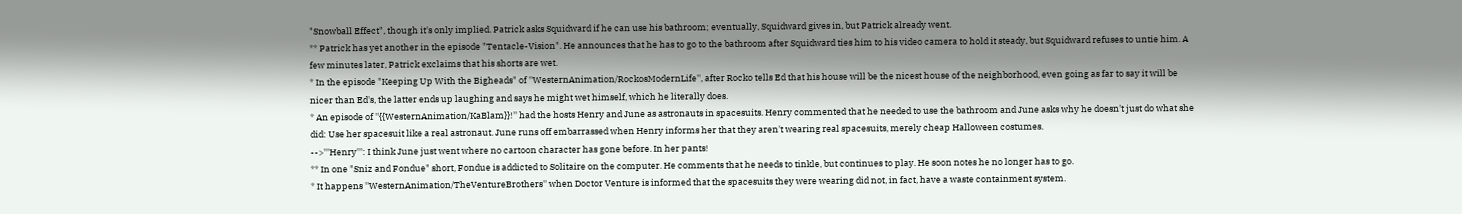"Snowball Effect", though it's only implied. Patrick asks Squidward if he can use his bathroom; eventually, Squidward gives in, but Patrick already went.
** Patrick has yet another in the episode "Tentacle-Vision". He announces that he has to go to the bathroom after Squidward ties him to his video camera to hold it steady, but Squidward refuses to untie him. A few minutes later, Patrick exclaims that his shorts are wet.
* In the episode "Keeping Up With the Bigheads" of ''WesternAnimation/RockosModernLife'', after Rocko tells Ed that his house will be the nicest house of the neighborhood, even going as far to say it will be nicer than Ed's, the latter ends up laughing and says he might wet himself, which he literally does.
* An episode of ''{{WesternAnimation/KaBlam}}!'' had the hosts Henry and June as astronauts in spacesuits. Henry commented that he needed to use the bathroom and June asks why he doesn't just do what she did: Use her spacesuit like a real astronaut. June runs off embarrassed when Henry informs her that they aren't wearing real spacesuits, merely cheap Halloween costumes.
-->'''Henry''': I think June just went where no cartoon character has gone before. In her pants!
** In one "Sniz and Fondue" short, Fondue is addicted to Solitaire on the computer. He comments that he needs to tinkle, but continues to play. He soon notes he no longer has to go.
* It happens ''WesternAnimation/TheVentureBrothers'' when Doctor Venture is informed that the spacesuits they were wearing did not, in fact, have a waste containment system.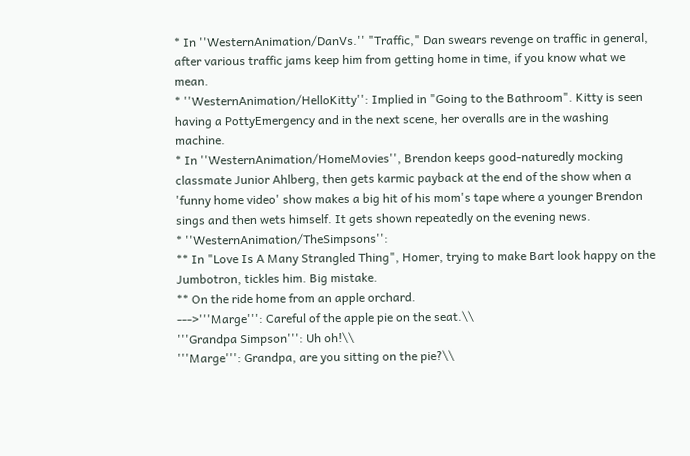* In ''WesternAnimation/DanVs.'' "Traffic," Dan swears revenge on traffic in general, after various traffic jams keep him from getting home in time, if you know what we mean.
* ''WesternAnimation/HelloKitty'': Implied in "Going to the Bathroom". Kitty is seen having a PottyEmergency and in the next scene, her overalls are in the washing machine.
* In ''WesternAnimation/HomeMovies'', Brendon keeps good-naturedly mocking classmate Junior Ahlberg, then gets karmic payback at the end of the show when a 'funny home video' show makes a big hit of his mom's tape where a younger Brendon sings and then wets himself. It gets shown repeatedly on the evening news.
* ''WesternAnimation/TheSimpsons'':
** In "Love Is A Many Strangled Thing", Homer, trying to make Bart look happy on the Jumbotron, tickles him. Big mistake.
** On the ride home from an apple orchard.
--->'''Marge''': Careful of the apple pie on the seat.\\
'''Grandpa Simpson''': Uh oh!\\
'''Marge''': Grandpa, are you sitting on the pie?\\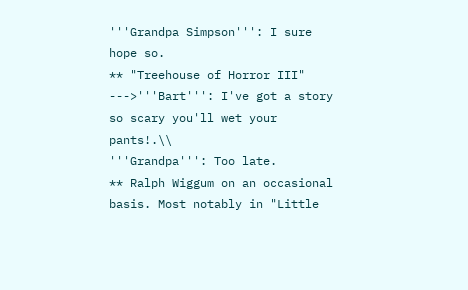'''Grandpa Simpson''': I sure hope so.
** "Treehouse of Horror III"
--->'''Bart''': I've got a story so scary you'll wet your pants!.\\
'''Grandpa''': Too late.
** Ralph Wiggum on an occasional basis. Most notably in "Little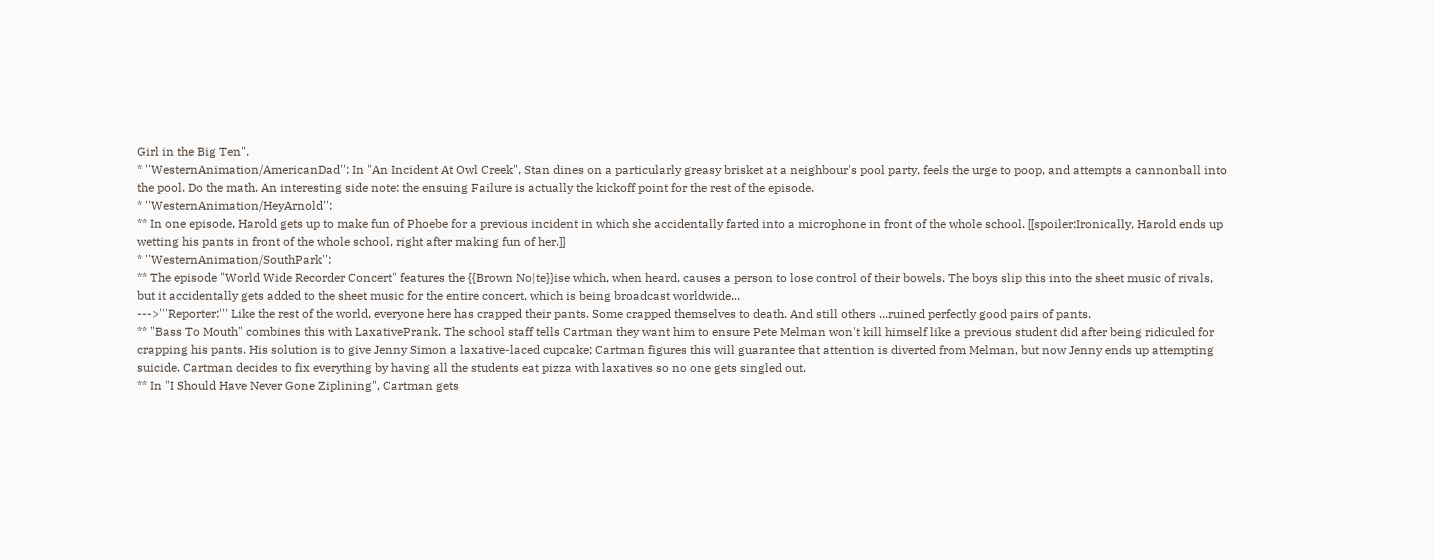Girl in the Big Ten".
* ''WesternAnimation/AmericanDad'': In "An Incident At Owl Creek", Stan dines on a particularly greasy brisket at a neighbour's pool party, feels the urge to poop, and attempts a cannonball into the pool. Do the math. An interesting side note: the ensuing Failure is actually the kickoff point for the rest of the episode.
* ''WesternAnimation/HeyArnold'':
** In one episode, Harold gets up to make fun of Phoebe for a previous incident in which she accidentally farted into a microphone in front of the whole school. [[spoiler:Ironically, Harold ends up wetting his pants in front of the whole school, right after making fun of her.]]
* ''WesternAnimation/SouthPark'':
** The episode "World Wide Recorder Concert" features the {{Brown No|te}}ise which, when heard, causes a person to lose control of their bowels. The boys slip this into the sheet music of rivals, but it accidentally gets added to the sheet music for the entire concert, which is being broadcast worldwide...
--->'''Reporter:''' Like the rest of the world, everyone here has crapped their pants. Some crapped themselves to death. And still others ...ruined perfectly good pairs of pants.
** "Bass To Mouth" combines this with LaxativePrank. The school staff tells Cartman they want him to ensure Pete Melman won't kill himself like a previous student did after being ridiculed for crapping his pants. His solution is to give Jenny Simon a laxative-laced cupcake; Cartman figures this will guarantee that attention is diverted from Melman, but now Jenny ends up attempting suicide. Cartman decides to fix everything by having all the students eat pizza with laxatives so no one gets singled out.
** In "I Should Have Never Gone Ziplining", Cartman gets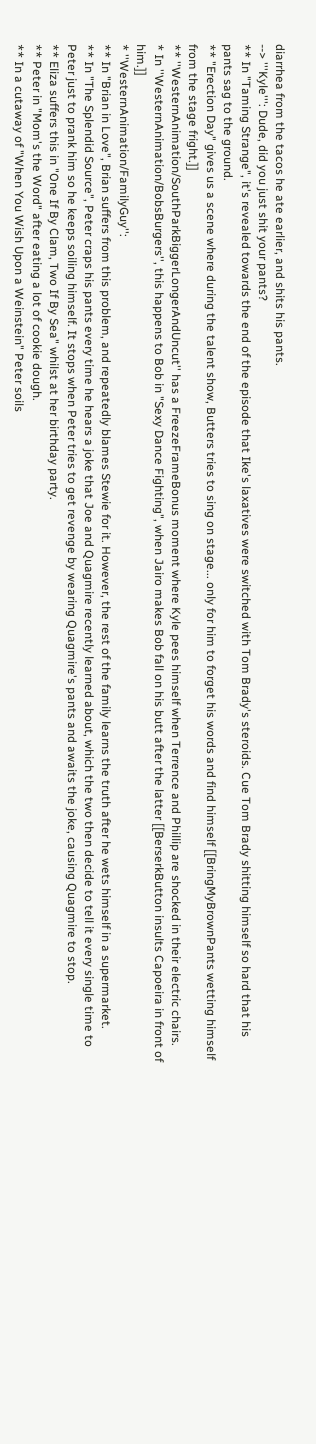diarrhea from the tacos he ate earlier, and shits his pants.
--> '''Kyle''': Dude, did you just shit your pants?
** In "Taming Strange", it's revealed towards the end of the episode that Ike's laxatives were switched with Tom Brady's steroids. Cue Tom Brady shitting himself so hard that his pants sag to the ground.
** "Erection Day" gives us a scene where during the talent show, Butters tries to sing on stage... only for him to forget his words and find himself [[BringMyBrownPants wetting himself from the stage fright.]]
** ''WesternAnimation/SouthParkBiggerLongerAndUncut'' has a FreezeFrameBonus moment where Kyle pees himself when Terrence and Phillip are shocked in their electric chairs.
* In ''WesternAnimation/BobsBurgers'', this happens to Bob in "Sexy Dance Fighting", when Jairo makes Bob fall on his butt after the latter [[BerserkButton insults Capoeira in front of him.]]
* ''WesternAnimation/FamilyGuy'':
** In "Brian in Love", Brian suffers from this problem, and repeatedly blames Stewie for it. However, the rest of the family learns the truth after he wets himself in a supermarket.
** In "The Splendid Source", Peter craps his pants every time he hears a joke that Joe and Quagmire recently learned about, which the two then decide to tell it every single time to Peter just to prank him so he keeps soiling himself. It stops when Peter tries to get revenge by wearing Quagmire's pants and awaits the joke, causing Quagmire to stop.
** Eliza suffers this in "One If By Clam, Two If By Sea" whilst at her birthday party.
** Peter in "Mom's the Word" after eating a lot of cookie dough.
** In a cutaway of "When You Wish Upon a Weinstein" Peter soils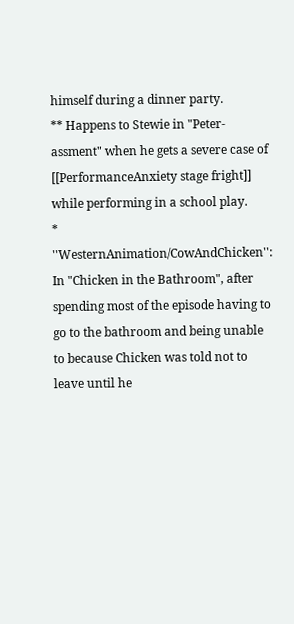himself during a dinner party.
** Happens to Stewie in "Peter-assment" when he gets a severe case of [[PerformanceAnxiety stage fright]] while performing in a school play.
* ''WesternAnimation/CowAndChicken'': In "Chicken in the Bathroom", after spending most of the episode having to go to the bathroom and being unable to because Chicken was told not to leave until he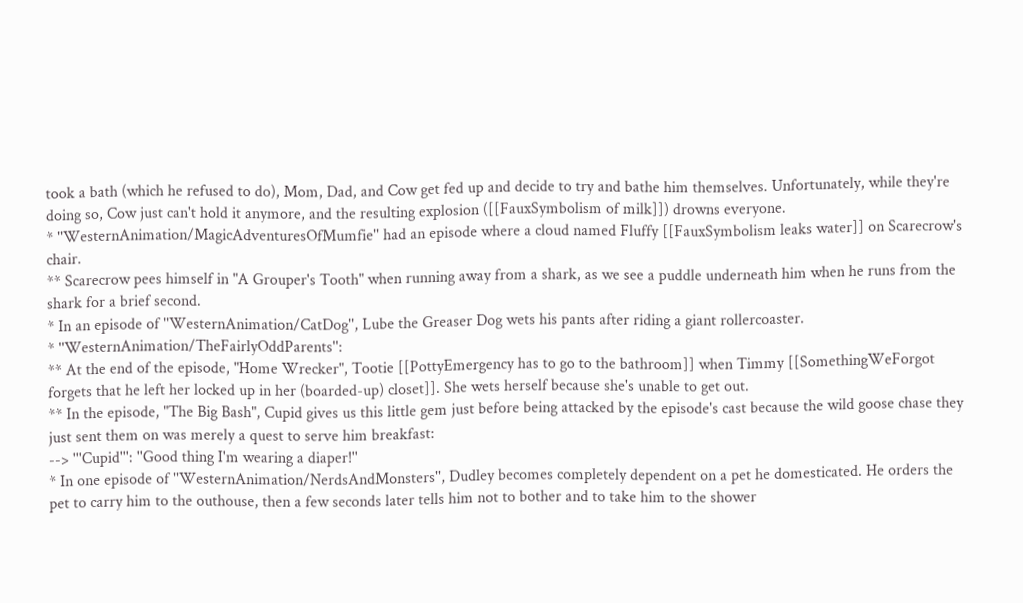took a bath (which he refused to do), Mom, Dad, and Cow get fed up and decide to try and bathe him themselves. Unfortunately, while they're doing so, Cow just can't hold it anymore, and the resulting explosion ([[FauxSymbolism of milk]]) drowns everyone.
* ''WesternAnimation/MagicAdventuresOfMumfie'' had an episode where a cloud named Fluffy [[FauxSymbolism leaks water]] on Scarecrow's chair.
** Scarecrow pees himself in "A Grouper's Tooth" when running away from a shark, as we see a puddle underneath him when he runs from the shark for a brief second.
* In an episode of ''WesternAnimation/CatDog'', Lube the Greaser Dog wets his pants after riding a giant rollercoaster.
* ''WesternAnimation/TheFairlyOddParents'':
** At the end of the episode, "Home Wrecker", Tootie [[PottyEmergency has to go to the bathroom]] when Timmy [[SomethingWeForgot forgets that he left her locked up in her (boarded-up) closet]]. She wets herself because she's unable to get out.
** In the episode, "The Big Bash", Cupid gives us this little gem just before being attacked by the episode's cast because the wild goose chase they just sent them on was merely a quest to serve him breakfast:
--> '''Cupid''': ''Good thing I'm wearing a diaper!''
* In one episode of ''WesternAnimation/NerdsAndMonsters'', Dudley becomes completely dependent on a pet he domesticated. He orders the pet to carry him to the outhouse, then a few seconds later tells him not to bother and to take him to the shower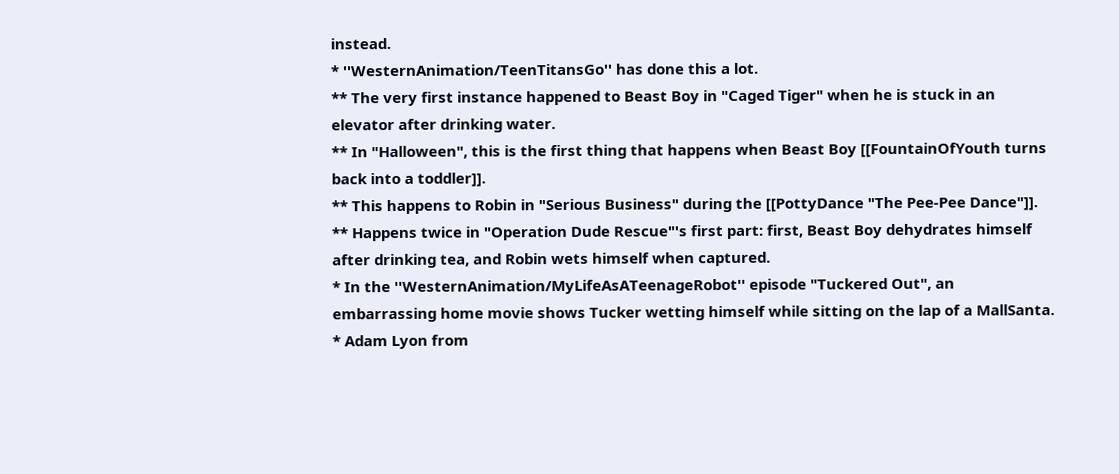instead.
* ''WesternAnimation/TeenTitansGo'' has done this a lot.
** The very first instance happened to Beast Boy in "Caged Tiger" when he is stuck in an elevator after drinking water.
** In "Halloween", this is the first thing that happens when Beast Boy [[FountainOfYouth turns back into a toddler]].
** This happens to Robin in "Serious Business" during the [[PottyDance "The Pee-Pee Dance"]].
** Happens twice in "Operation Dude Rescue"'s first part: first, Beast Boy dehydrates himself after drinking tea, and Robin wets himself when captured.
* In the ''WesternAnimation/MyLifeAsATeenageRobot'' episode "Tuckered Out", an embarrassing home movie shows Tucker wetting himself while sitting on the lap of a MallSanta.
* Adam Lyon from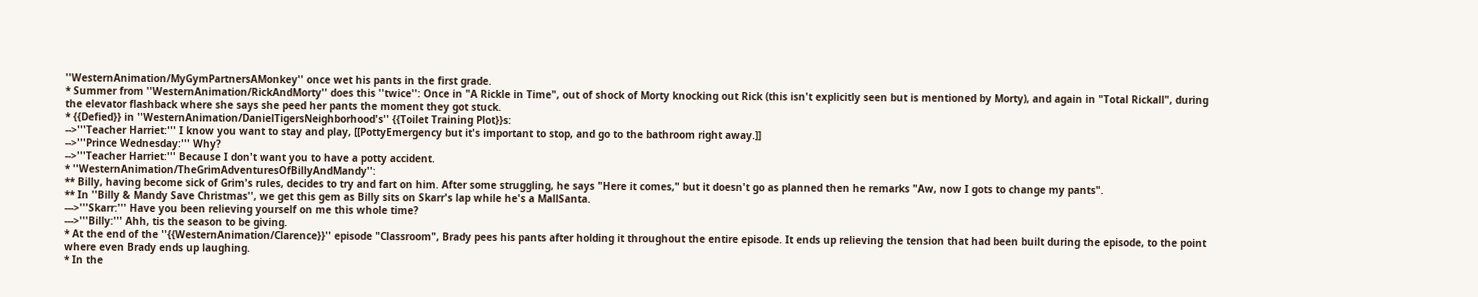''WesternAnimation/MyGymPartnersAMonkey'' once wet his pants in the first grade.
* Summer from ''WesternAnimation/RickAndMorty'' does this ''twice'': Once in "A Rickle in Time", out of shock of Morty knocking out Rick (this isn't explicitly seen but is mentioned by Morty), and again in "Total Rickall", during the elevator flashback where she says she peed her pants the moment they got stuck.
* {{Defied}} in ''WesternAnimation/DanielTigersNeighborhood's'' {{Toilet Training Plot}}s:
-->'''Teacher Harriet:''' I know you want to stay and play, [[PottyEmergency but it's important to stop, and go to the bathroom right away.]]
-->'''Prince Wednesday:''' Why?
-->'''Teacher Harriet:''' Because I don't want you to have a potty accident.
* ''WesternAnimation/TheGrimAdventuresOfBillyAndMandy'':
** Billy, having become sick of Grim's rules, decides to try and fart on him. After some struggling, he says "Here it comes," but it doesn't go as planned then he remarks "Aw, now I gots to change my pants".
** In ''Billy & Mandy Save Christmas'', we get this gem as Billy sits on Skarr's lap while he's a MallSanta.
--->'''Skarr:''' Have you been relieving yourself on me this whole time?
--->'''Billy:''' Ahh, tis the season to be giving.
* At the end of the ''{{WesternAnimation/Clarence}}'' episode "Classroom", Brady pees his pants after holding it throughout the entire episode. It ends up relieving the tension that had been built during the episode, to the point where even Brady ends up laughing.
* In the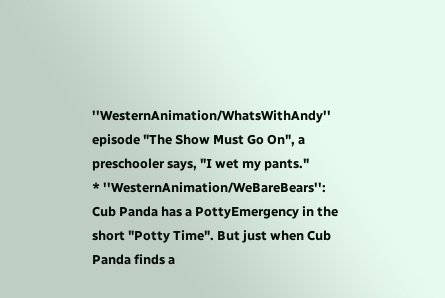''WesternAnimation/WhatsWithAndy'' episode "The Show Must Go On", a preschooler says, "I wet my pants."
* ''WesternAnimation/WeBareBears'': Cub Panda has a PottyEmergency in the short "Potty Time". But just when Cub Panda finds a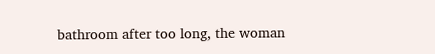bathroom after too long, the woman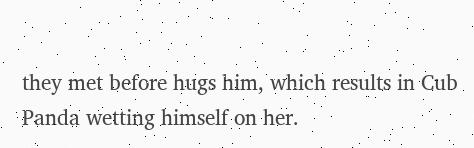they met before hugs him, which results in Cub Panda wetting himself on her.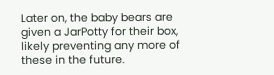Later on, the baby bears are given a JarPotty for their box, likely preventing any more of these in the future.